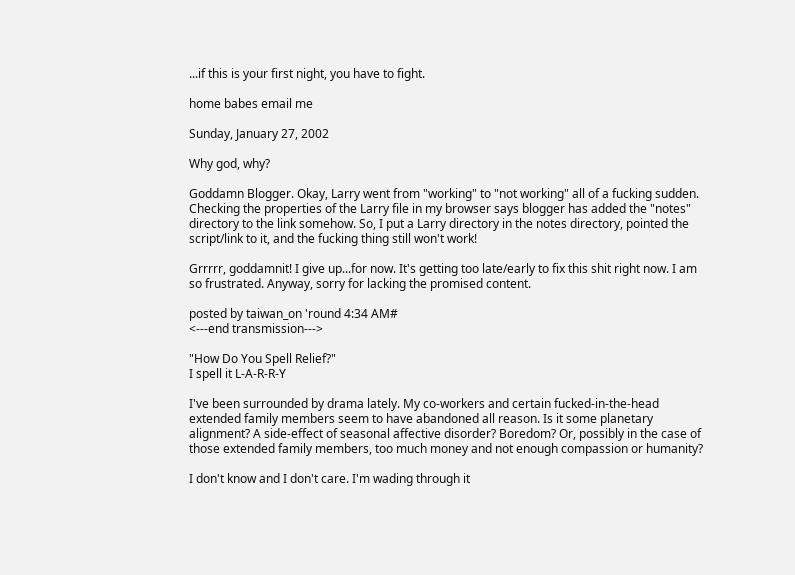...if this is your first night, you have to fight.

home babes email me

Sunday, January 27, 2002

Why god, why?

Goddamn Blogger. Okay, Larry went from "working" to "not working" all of a fucking sudden. Checking the properties of the Larry file in my browser says blogger has added the "notes" directory to the link somehow. So, I put a Larry directory in the notes directory, pointed the script/link to it, and the fucking thing still won't work!

Grrrrr, goddamnit! I give up...for now. It's getting too late/early to fix this shit right now. I am so frustrated. Anyway, sorry for lacking the promised content.

posted by taiwan_on 'round 4:34 AM#
<---end transmission--->

"How Do You Spell Relief?"
I spell it L-A-R-R-Y

I've been surrounded by drama lately. My co-workers and certain fucked-in-the-head extended family members seem to have abandoned all reason. Is it some planetary alignment? A side-effect of seasonal affective disorder? Boredom? Or, possibly in the case of those extended family members, too much money and not enough compassion or humanity?

I don't know and I don't care. I'm wading through it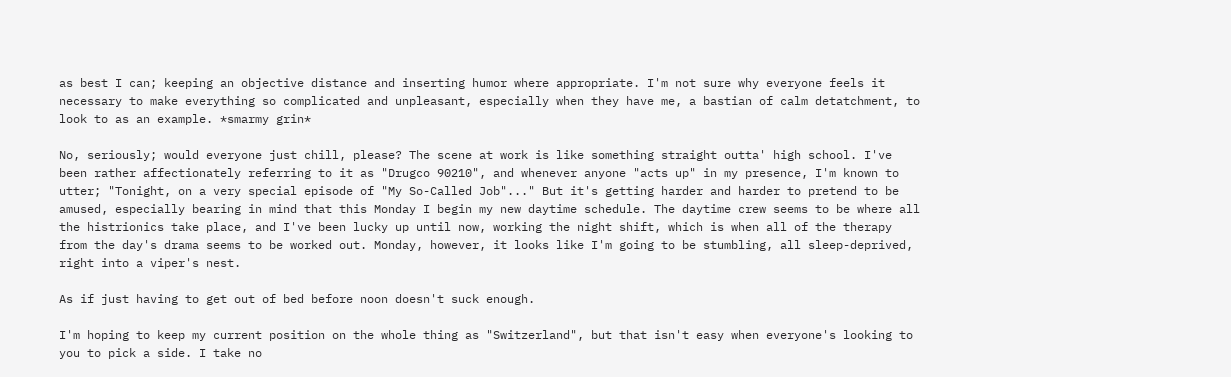as best I can; keeping an objective distance and inserting humor where appropriate. I'm not sure why everyone feels it necessary to make everything so complicated and unpleasant, especially when they have me, a bastian of calm detatchment, to look to as an example. *smarmy grin*

No, seriously; would everyone just chill, please? The scene at work is like something straight outta' high school. I've been rather affectionately referring to it as "Drugco 90210", and whenever anyone "acts up" in my presence, I'm known to utter; "Tonight, on a very special episode of "My So-Called Job"..." But it's getting harder and harder to pretend to be amused, especially bearing in mind that this Monday I begin my new daytime schedule. The daytime crew seems to be where all the histrionics take place, and I've been lucky up until now, working the night shift, which is when all of the therapy from the day's drama seems to be worked out. Monday, however, it looks like I'm going to be stumbling, all sleep-deprived, right into a viper's nest.

As if just having to get out of bed before noon doesn't suck enough.

I'm hoping to keep my current position on the whole thing as "Switzerland", but that isn't easy when everyone's looking to you to pick a side. I take no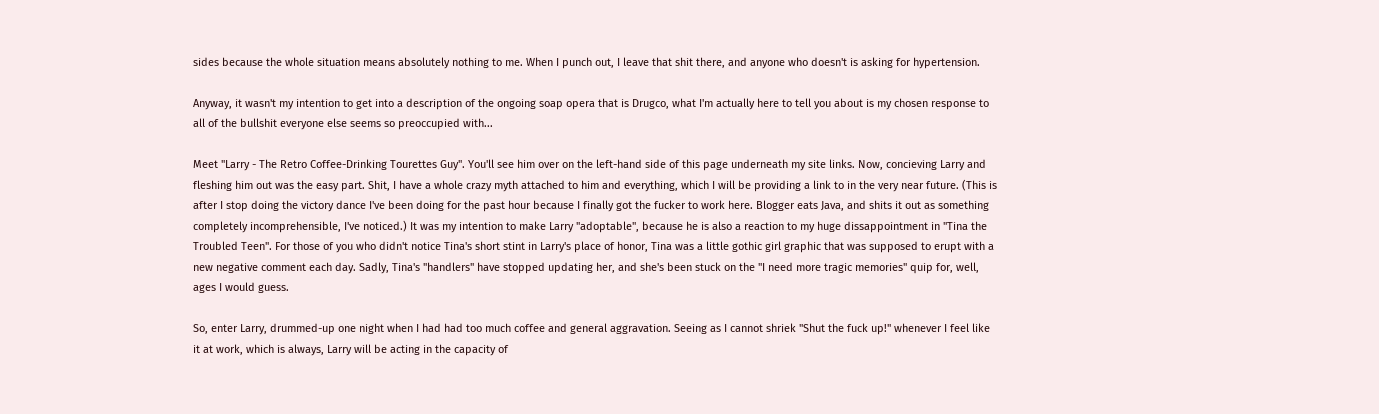sides because the whole situation means absolutely nothing to me. When I punch out, I leave that shit there, and anyone who doesn't is asking for hypertension.

Anyway, it wasn't my intention to get into a description of the ongoing soap opera that is Drugco, what I'm actually here to tell you about is my chosen response to all of the bullshit everyone else seems so preoccupied with...

Meet "Larry - The Retro Coffee-Drinking Tourettes Guy". You'll see him over on the left-hand side of this page underneath my site links. Now, concieving Larry and fleshing him out was the easy part. Shit, I have a whole crazy myth attached to him and everything, which I will be providing a link to in the very near future. (This is after I stop doing the victory dance I've been doing for the past hour because I finally got the fucker to work here. Blogger eats Java, and shits it out as something completely incomprehensible, I've noticed.) It was my intention to make Larry "adoptable", because he is also a reaction to my huge dissappointment in "Tina the Troubled Teen". For those of you who didn't notice Tina's short stint in Larry's place of honor, Tina was a little gothic girl graphic that was supposed to erupt with a new negative comment each day. Sadly, Tina's "handlers" have stopped updating her, and she's been stuck on the "I need more tragic memories" quip for, well, ages I would guess.

So, enter Larry, drummed-up one night when I had had too much coffee and general aggravation. Seeing as I cannot shriek "Shut the fuck up!" whenever I feel like it at work, which is always, Larry will be acting in the capacity of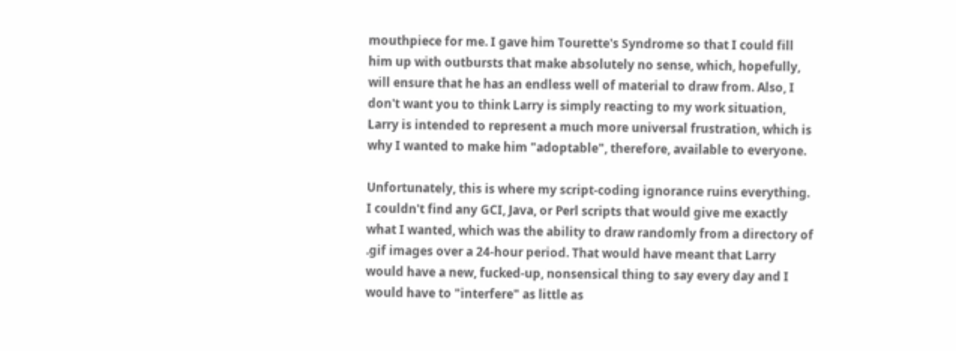mouthpiece for me. I gave him Tourette's Syndrome so that I could fill him up with outbursts that make absolutely no sense, which, hopefully, will ensure that he has an endless well of material to draw from. Also, I don't want you to think Larry is simply reacting to my work situation, Larry is intended to represent a much more universal frustration, which is why I wanted to make him "adoptable", therefore, available to everyone.

Unfortunately, this is where my script-coding ignorance ruins everything. I couldn't find any GCI, Java, or Perl scripts that would give me exactly what I wanted, which was the ability to draw randomly from a directory of .gif images over a 24-hour period. That would have meant that Larry would have a new, fucked-up, nonsensical thing to say every day and I would have to "interfere" as little as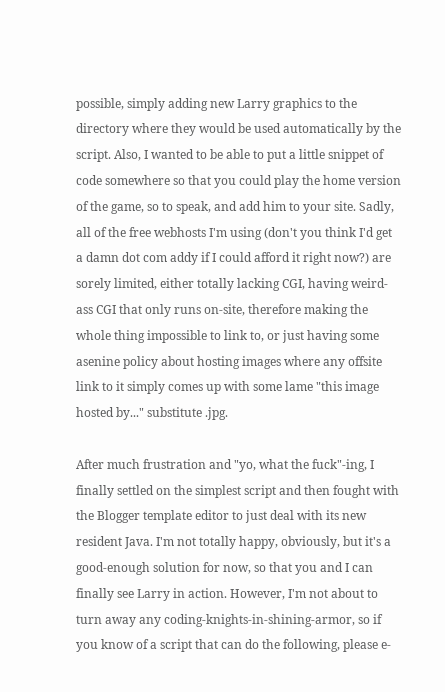possible, simply adding new Larry graphics to the directory where they would be used automatically by the script. Also, I wanted to be able to put a little snippet of code somewhere so that you could play the home version of the game, so to speak, and add him to your site. Sadly, all of the free webhosts I'm using (don't you think I'd get a damn dot com addy if I could afford it right now?) are sorely limited, either totally lacking CGI, having weird-ass CGI that only runs on-site, therefore making the whole thing impossible to link to, or just having some asenine policy about hosting images where any offsite link to it simply comes up with some lame "this image hosted by..." substitute .jpg.

After much frustration and "yo, what the fuck"-ing, I finally settled on the simplest script and then fought with the Blogger template editor to just deal with its new resident Java. I'm not totally happy, obviously, but it's a good-enough solution for now, so that you and I can finally see Larry in action. However, I'm not about to turn away any coding-knights-in-shining-armor, so if you know of a script that can do the following, please e-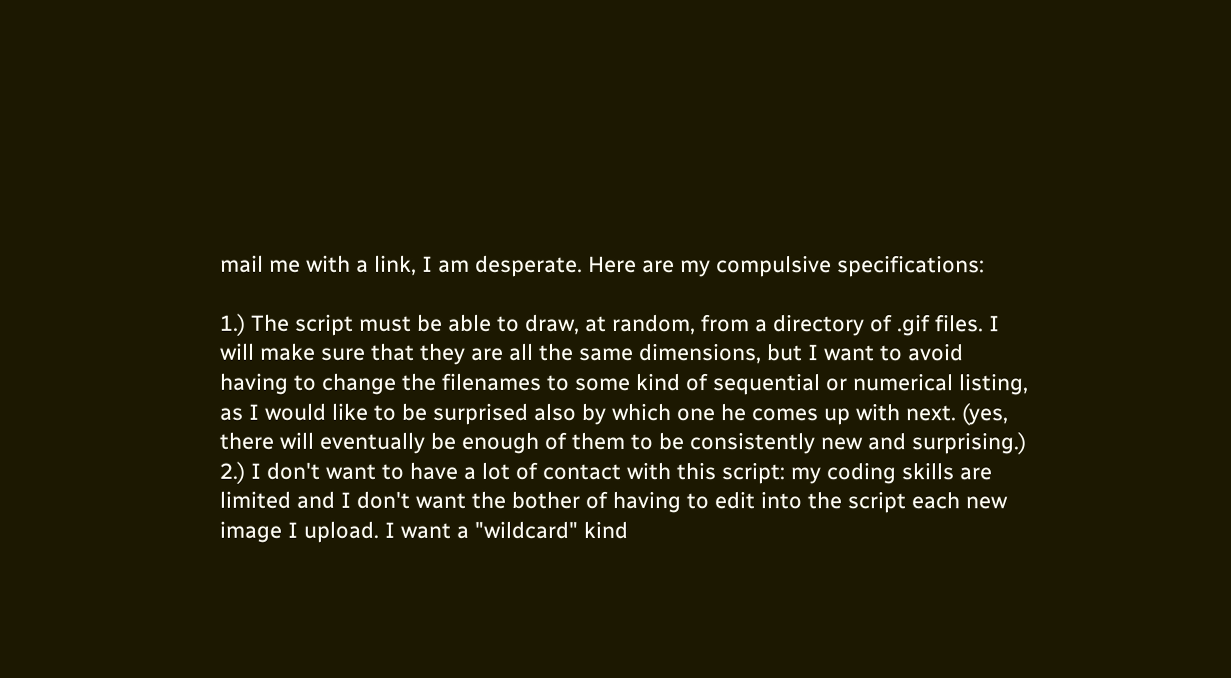mail me with a link, I am desperate. Here are my compulsive specifications:

1.) The script must be able to draw, at random, from a directory of .gif files. I will make sure that they are all the same dimensions, but I want to avoid having to change the filenames to some kind of sequential or numerical listing, as I would like to be surprised also by which one he comes up with next. (yes, there will eventually be enough of them to be consistently new and surprising.)
2.) I don't want to have a lot of contact with this script: my coding skills are limited and I don't want the bother of having to edit into the script each new image I upload. I want a "wildcard" kind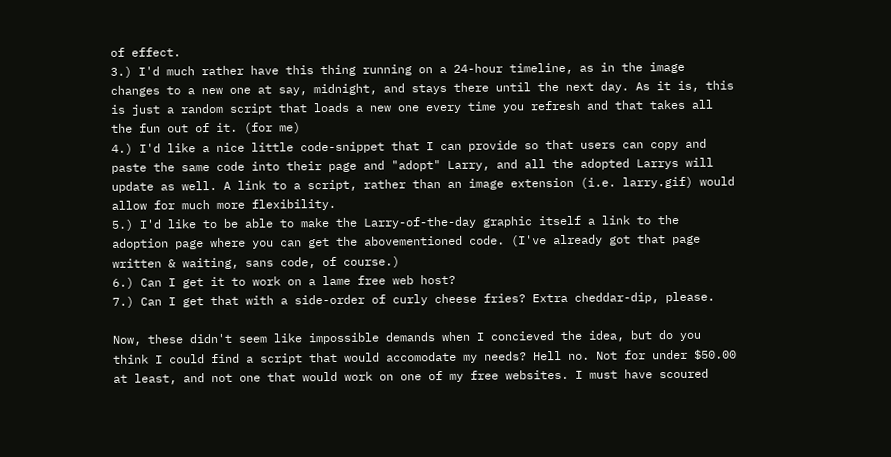of effect.
3.) I'd much rather have this thing running on a 24-hour timeline, as in the image changes to a new one at say, midnight, and stays there until the next day. As it is, this is just a random script that loads a new one every time you refresh and that takes all the fun out of it. (for me)
4.) I'd like a nice little code-snippet that I can provide so that users can copy and paste the same code into their page and "adopt" Larry, and all the adopted Larrys will update as well. A link to a script, rather than an image extension (i.e. larry.gif) would allow for much more flexibility.
5.) I'd like to be able to make the Larry-of-the-day graphic itself a link to the adoption page where you can get the abovementioned code. (I've already got that page written & waiting, sans code, of course.)
6.) Can I get it to work on a lame free web host?
7.) Can I get that with a side-order of curly cheese fries? Extra cheddar-dip, please.

Now, these didn't seem like impossible demands when I concieved the idea, but do you think I could find a script that would accomodate my needs? Hell no. Not for under $50.00 at least, and not one that would work on one of my free websites. I must have scoured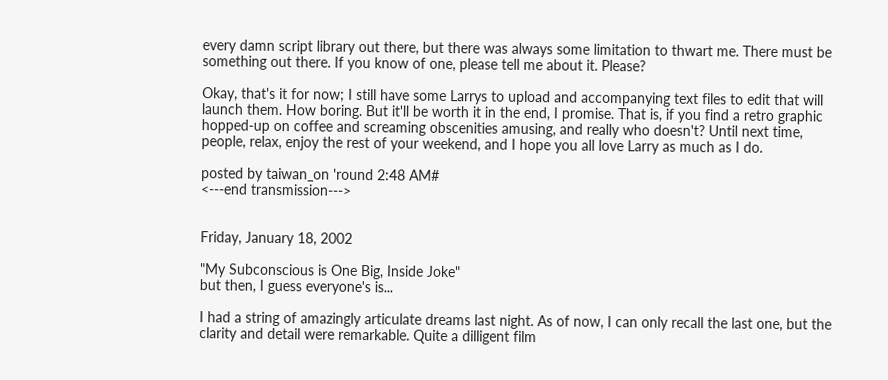every damn script library out there, but there was always some limitation to thwart me. There must be something out there. If you know of one, please tell me about it. Please?

Okay, that's it for now; I still have some Larrys to upload and accompanying text files to edit that will launch them. How boring. But it'll be worth it in the end, I promise. That is, if you find a retro graphic hopped-up on coffee and screaming obscenities amusing, and really who doesn't? Until next time, people, relax, enjoy the rest of your weekend, and I hope you all love Larry as much as I do.

posted by taiwan_on 'round 2:48 AM#
<---end transmission--->


Friday, January 18, 2002

"My Subconscious is One Big, Inside Joke"
but then, I guess everyone's is...

I had a string of amazingly articulate dreams last night. As of now, I can only recall the last one, but the clarity and detail were remarkable. Quite a dilligent film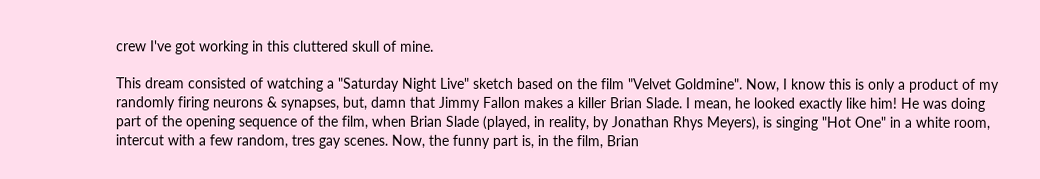crew I've got working in this cluttered skull of mine.

This dream consisted of watching a "Saturday Night Live" sketch based on the film "Velvet Goldmine". Now, I know this is only a product of my randomly firing neurons & synapses, but, damn that Jimmy Fallon makes a killer Brian Slade. I mean, he looked exactly like him! He was doing part of the opening sequence of the film, when Brian Slade (played, in reality, by Jonathan Rhys Meyers), is singing "Hot One" in a white room, intercut with a few random, tres gay scenes. Now, the funny part is, in the film, Brian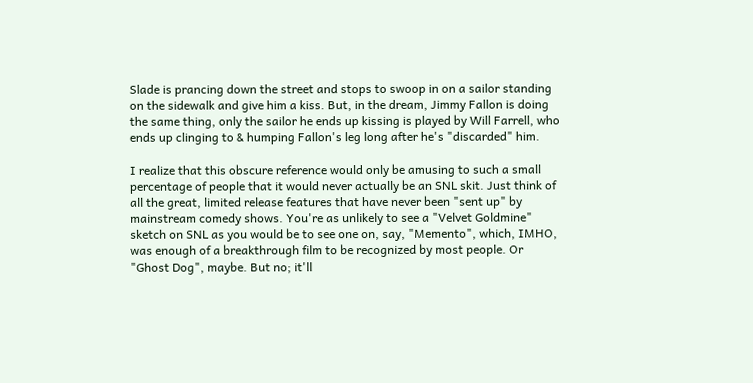Slade is prancing down the street and stops to swoop in on a sailor standing on the sidewalk and give him a kiss. But, in the dream, Jimmy Fallon is doing the same thing, only the sailor he ends up kissing is played by Will Farrell, who ends up clinging to & humping Fallon's leg long after he's "discarded" him.

I realize that this obscure reference would only be amusing to such a small percentage of people that it would never actually be an SNL skit. Just think of all the great, limited release features that have never been "sent up" by mainstream comedy shows. You're as unlikely to see a "Velvet Goldmine" sketch on SNL as you would be to see one on, say, "Memento", which, IMHO, was enough of a breakthrough film to be recognized by most people. Or "Ghost Dog", maybe. But no; it'll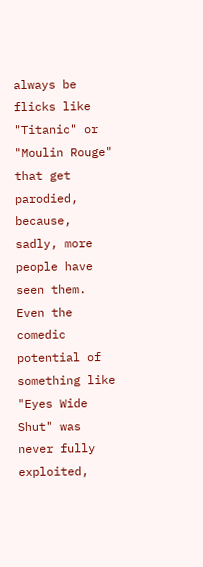always be flicks like "Titanic" or "Moulin Rouge" that get parodied, because, sadly, more people have seen them. Even the comedic potential of something like "Eyes Wide Shut" was never fully exploited,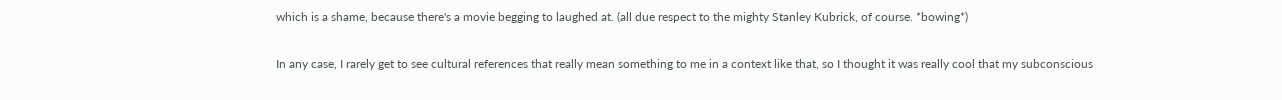which is a shame, because there's a movie begging to laughed at. (all due respect to the mighty Stanley Kubrick, of course. *bowing*)

In any case, I rarely get to see cultural references that really mean something to me in a context like that, so I thought it was really cool that my subconscious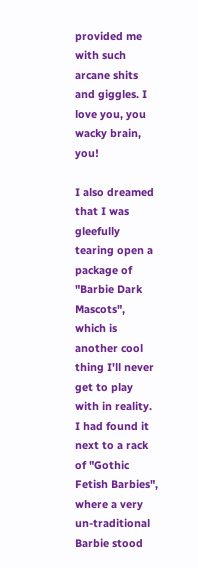provided me with such arcane shits and giggles. I love you, you wacky brain, you!

I also dreamed that I was gleefully tearing open a package of "Barbie Dark Mascots", which is another cool thing I'll never get to play with in reality. I had found it next to a rack of "Gothic Fetish Barbies", where a very un-traditional Barbie stood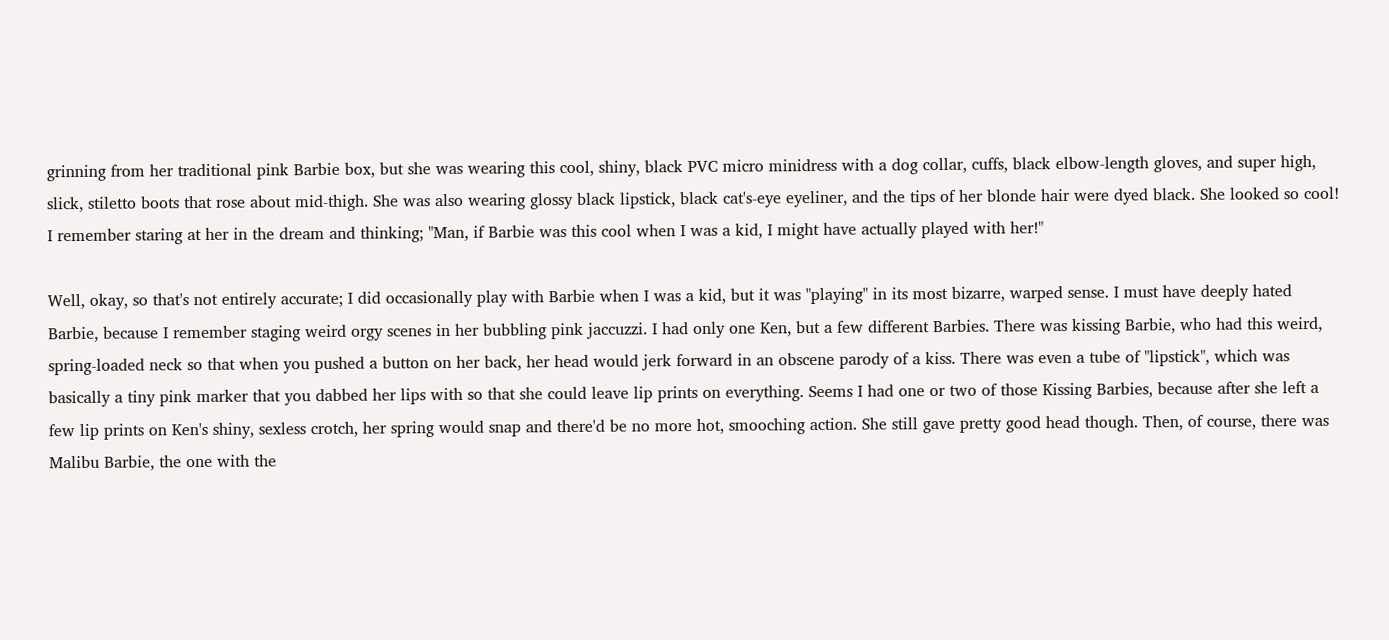grinning from her traditional pink Barbie box, but she was wearing this cool, shiny, black PVC micro minidress with a dog collar, cuffs, black elbow-length gloves, and super high, slick, stiletto boots that rose about mid-thigh. She was also wearing glossy black lipstick, black cat's-eye eyeliner, and the tips of her blonde hair were dyed black. She looked so cool! I remember staring at her in the dream and thinking; "Man, if Barbie was this cool when I was a kid, I might have actually played with her!"

Well, okay, so that's not entirely accurate; I did occasionally play with Barbie when I was a kid, but it was "playing" in its most bizarre, warped sense. I must have deeply hated Barbie, because I remember staging weird orgy scenes in her bubbling pink jaccuzzi. I had only one Ken, but a few different Barbies. There was kissing Barbie, who had this weird, spring-loaded neck so that when you pushed a button on her back, her head would jerk forward in an obscene parody of a kiss. There was even a tube of "lipstick", which was basically a tiny pink marker that you dabbed her lips with so that she could leave lip prints on everything. Seems I had one or two of those Kissing Barbies, because after she left a few lip prints on Ken's shiny, sexless crotch, her spring would snap and there'd be no more hot, smooching action. She still gave pretty good head though. Then, of course, there was Malibu Barbie, the one with the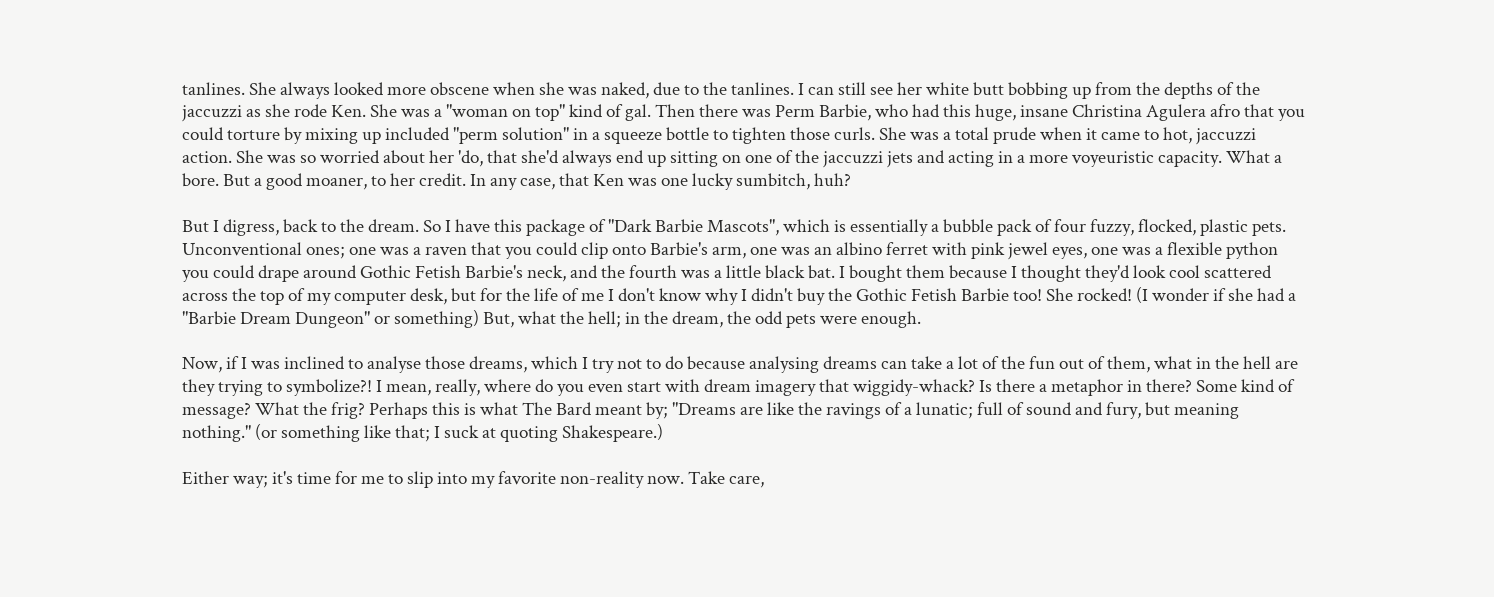tanlines. She always looked more obscene when she was naked, due to the tanlines. I can still see her white butt bobbing up from the depths of the jaccuzzi as she rode Ken. She was a "woman on top" kind of gal. Then there was Perm Barbie, who had this huge, insane Christina Agulera afro that you could torture by mixing up included "perm solution" in a squeeze bottle to tighten those curls. She was a total prude when it came to hot, jaccuzzi action. She was so worried about her 'do, that she'd always end up sitting on one of the jaccuzzi jets and acting in a more voyeuristic capacity. What a bore. But a good moaner, to her credit. In any case, that Ken was one lucky sumbitch, huh?

But I digress, back to the dream. So I have this package of "Dark Barbie Mascots", which is essentially a bubble pack of four fuzzy, flocked, plastic pets. Unconventional ones; one was a raven that you could clip onto Barbie's arm, one was an albino ferret with pink jewel eyes, one was a flexible python you could drape around Gothic Fetish Barbie's neck, and the fourth was a little black bat. I bought them because I thought they'd look cool scattered across the top of my computer desk, but for the life of me I don't know why I didn't buy the Gothic Fetish Barbie too! She rocked! (I wonder if she had a "Barbie Dream Dungeon" or something) But, what the hell; in the dream, the odd pets were enough.

Now, if I was inclined to analyse those dreams, which I try not to do because analysing dreams can take a lot of the fun out of them, what in the hell are they trying to symbolize?! I mean, really, where do you even start with dream imagery that wiggidy-whack? Is there a metaphor in there? Some kind of message? What the frig? Perhaps this is what The Bard meant by; "Dreams are like the ravings of a lunatic; full of sound and fury, but meaning nothing." (or something like that; I suck at quoting Shakespeare.)

Either way; it's time for me to slip into my favorite non-reality now. Take care,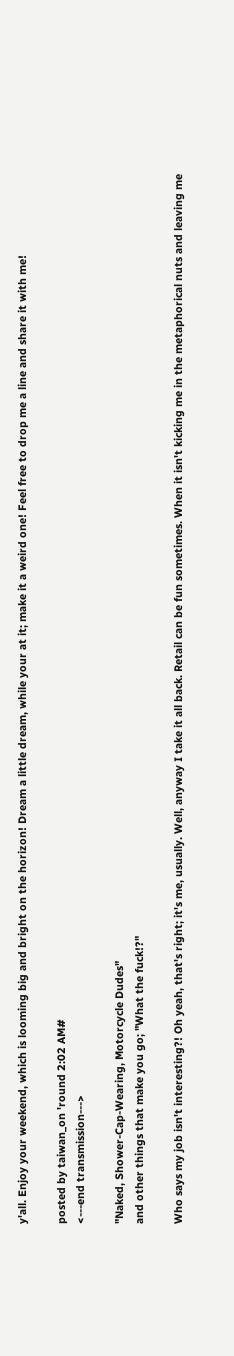y'all. Enjoy your weekend, which is looming big and bright on the horizon! Dream a little dream, while your at it; make it a weird one! Feel free to drop me a line and share it with me!

posted by taiwan_on 'round 2:02 AM#
<---end transmission--->

"Naked, Shower-Cap-Wearing, Motorcycle Dudes"
and other things that make you go; "What the fuck!?"

Who says my job isn't interesting?! Oh yeah, that's right; it's me, usually. Well, anyway I take it all back. Retail can be fun sometimes. When it isn't kicking me in the metaphorical nuts and leaving me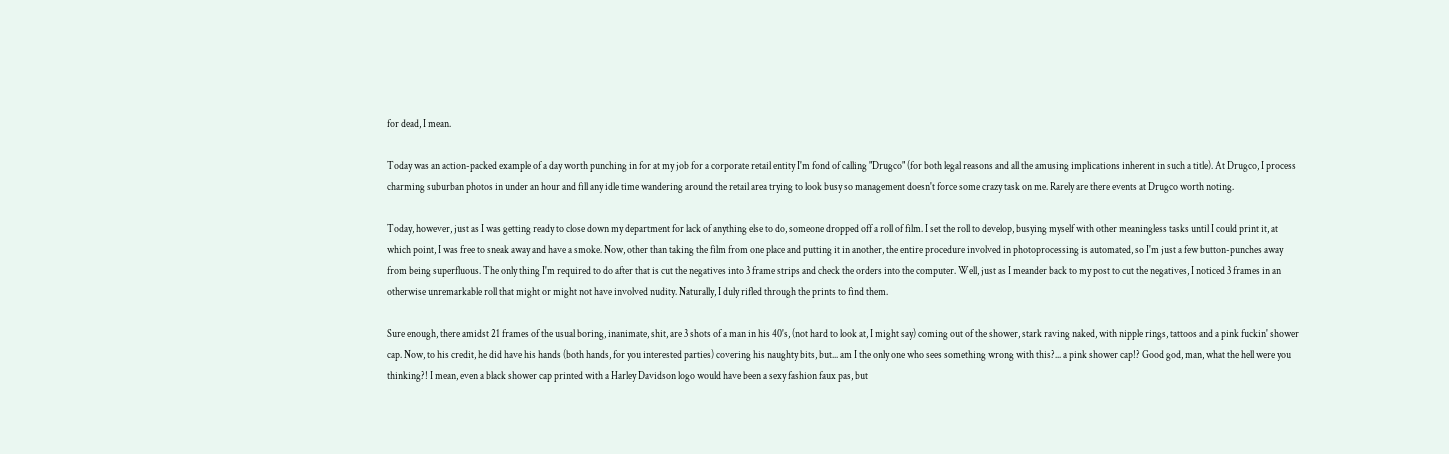for dead, I mean.

Today was an action-packed example of a day worth punching in for at my job for a corporate retail entity I'm fond of calling "Drugco" (for both legal reasons and all the amusing implications inherent in such a title). At Drugco, I process charming suburban photos in under an hour and fill any idle time wandering around the retail area trying to look busy so management doesn't force some crazy task on me. Rarely are there events at Drugco worth noting.

Today, however, just as I was getting ready to close down my department for lack of anything else to do, someone dropped off a roll of film. I set the roll to develop, busying myself with other meaningless tasks until I could print it, at which point, I was free to sneak away and have a smoke. Now, other than taking the film from one place and putting it in another, the entire procedure involved in photoprocessing is automated, so I'm just a few button-punches away from being superfluous. The only thing I'm required to do after that is cut the negatives into 3 frame strips and check the orders into the computer. Well, just as I meander back to my post to cut the negatives, I noticed 3 frames in an otherwise unremarkable roll that might or might not have involved nudity. Naturally, I duly rifled through the prints to find them.

Sure enough, there amidst 21 frames of the usual boring, inanimate, shit, are 3 shots of a man in his 40's, (not hard to look at, I might say) coming out of the shower, stark raving naked, with nipple rings, tattoos and a pink fuckin' shower cap. Now, to his credit, he did have his hands (both hands, for you interested parties) covering his naughty bits, but... am I the only one who sees something wrong with this?... a pink shower cap!? Good god, man, what the hell were you thinking?! I mean, even a black shower cap printed with a Harley Davidson logo would have been a sexy fashion faux pas, but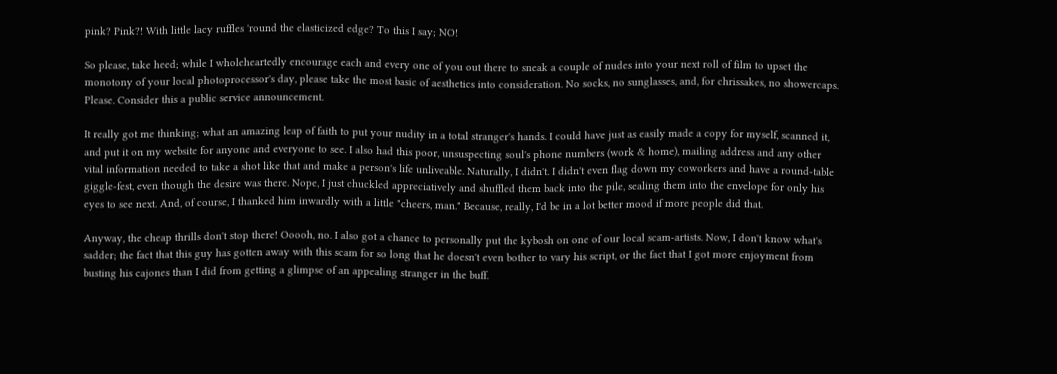pink? Pink?! With little lacy ruffles 'round the elasticized edge? To this I say; NO!

So please, take heed; while I wholeheartedly encourage each and every one of you out there to sneak a couple of nudes into your next roll of film to upset the monotony of your local photoprocessor's day, please take the most basic of aesthetics into consideration. No socks, no sunglasses, and, for chrissakes, no showercaps. Please. Consider this a public service announcement.

It really got me thinking; what an amazing leap of faith to put your nudity in a total stranger's hands. I could have just as easily made a copy for myself, scanned it, and put it on my website for anyone and everyone to see. I also had this poor, unsuspecting soul's phone numbers (work & home), mailing address and any other vital information needed to take a shot like that and make a person's life unliveable. Naturally, I didn't. I didn't even flag down my coworkers and have a round-table giggle-fest, even though the desire was there. Nope, I just chuckled appreciatively and shuffled them back into the pile, sealing them into the envelope for only his eyes to see next. And, of course, I thanked him inwardly with a little "cheers, man." Because, really, I'd be in a lot better mood if more people did that.

Anyway, the cheap thrills don't stop there! Ooooh, no. I also got a chance to personally put the kybosh on one of our local scam-artists. Now, I don't know what's sadder; the fact that this guy has gotten away with this scam for so long that he doesn't even bother to vary his script, or the fact that I got more enjoyment from busting his cajones than I did from getting a glimpse of an appealing stranger in the buff.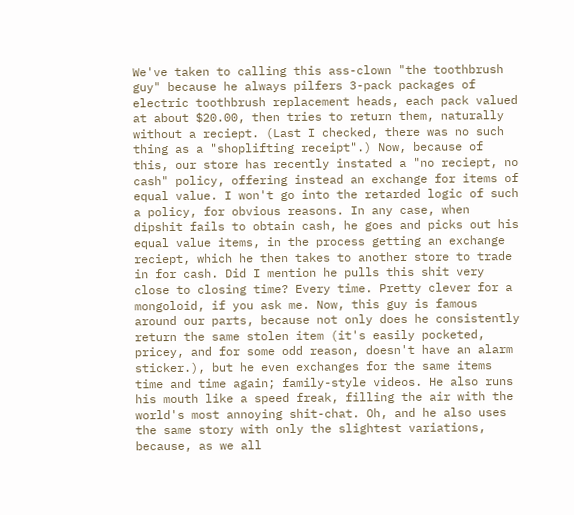We've taken to calling this ass-clown "the toothbrush guy" because he always pilfers 3-pack packages of electric toothbrush replacement heads, each pack valued at about $20.00, then tries to return them, naturally without a reciept. (Last I checked, there was no such thing as a "shoplifting receipt".) Now, because of this, our store has recently instated a "no reciept, no cash" policy, offering instead an exchange for items of equal value. I won't go into the retarded logic of such a policy, for obvious reasons. In any case, when dipshit fails to obtain cash, he goes and picks out his equal value items, in the process getting an exchange reciept, which he then takes to another store to trade in for cash. Did I mention he pulls this shit very close to closing time? Every time. Pretty clever for a mongoloid, if you ask me. Now, this guy is famous around our parts, because not only does he consistently return the same stolen item (it's easily pocketed, pricey, and for some odd reason, doesn't have an alarm sticker.), but he even exchanges for the same items time and time again; family-style videos. He also runs his mouth like a speed freak, filling the air with the world's most annoying shit-chat. Oh, and he also uses the same story with only the slightest variations, because, as we all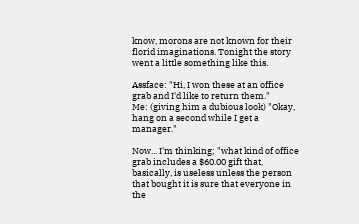know, morons are not known for their florid imaginations. Tonight the story went a little something like this.

Assface: "Hi, I won these at an office grab and I'd like to return them."
Me: (giving him a dubious look) "Okay, hang on a second while I get a manager."

Now... I'm thinking; "what kind of office grab includes a $60.00 gift that, basically, is useless unless the person that bought it is sure that everyone in the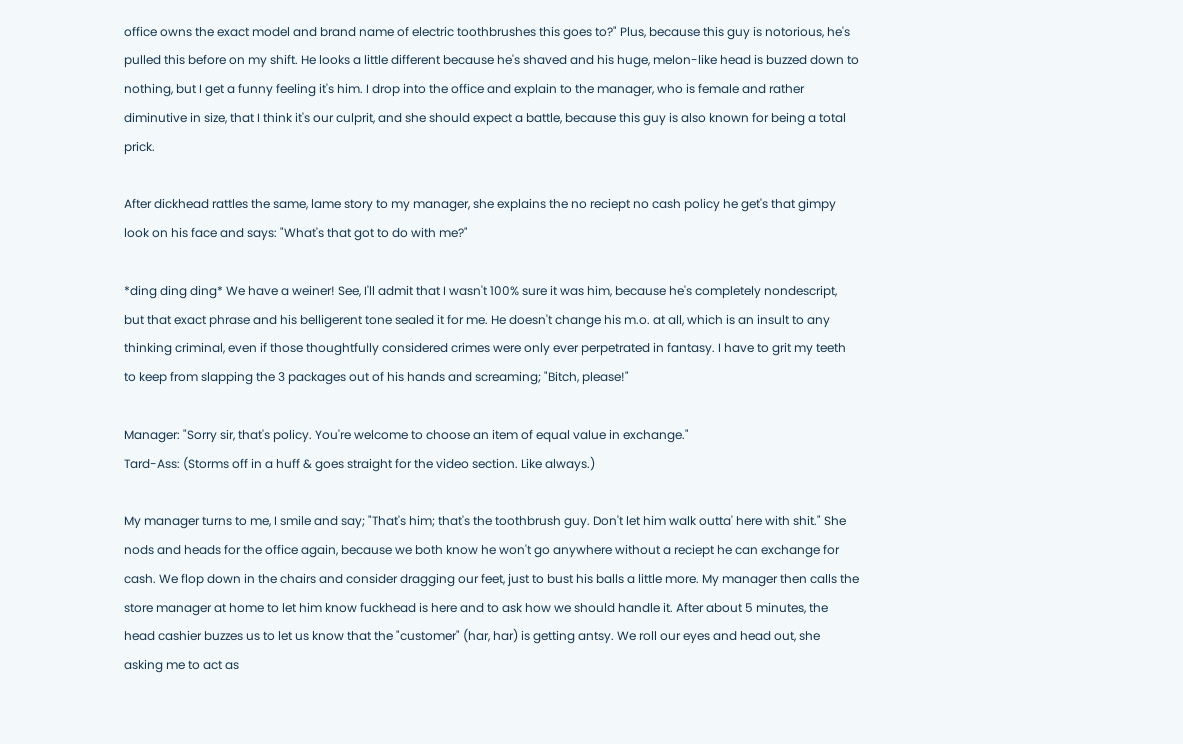office owns the exact model and brand name of electric toothbrushes this goes to?" Plus, because this guy is notorious, he's pulled this before on my shift. He looks a little different because he's shaved and his huge, melon-like head is buzzed down to nothing, but I get a funny feeling it's him. I drop into the office and explain to the manager, who is female and rather diminutive in size, that I think it's our culprit, and she should expect a battle, because this guy is also known for being a total prick.

After dickhead rattles the same, lame story to my manager, she explains the no reciept no cash policy he get's that gimpy look on his face and says: "What's that got to do with me?"

*ding ding ding* We have a weiner! See, I'll admit that I wasn't 100% sure it was him, because he's completely nondescript, but that exact phrase and his belligerent tone sealed it for me. He doesn't change his m.o. at all, which is an insult to any thinking criminal, even if those thoughtfully considered crimes were only ever perpetrated in fantasy. I have to grit my teeth to keep from slapping the 3 packages out of his hands and screaming; "Bitch, please!"

Manager: "Sorry sir, that's policy. You're welcome to choose an item of equal value in exchange."
Tard-Ass: (Storms off in a huff & goes straight for the video section. Like always.)

My manager turns to me, I smile and say; "That's him; that's the toothbrush guy. Don't let him walk outta' here with shit." She nods and heads for the office again, because we both know he won't go anywhere without a reciept he can exchange for cash. We flop down in the chairs and consider dragging our feet, just to bust his balls a little more. My manager then calls the store manager at home to let him know fuckhead is here and to ask how we should handle it. After about 5 minutes, the head cashier buzzes us to let us know that the "customer" (har, har) is getting antsy. We roll our eyes and head out, she asking me to act as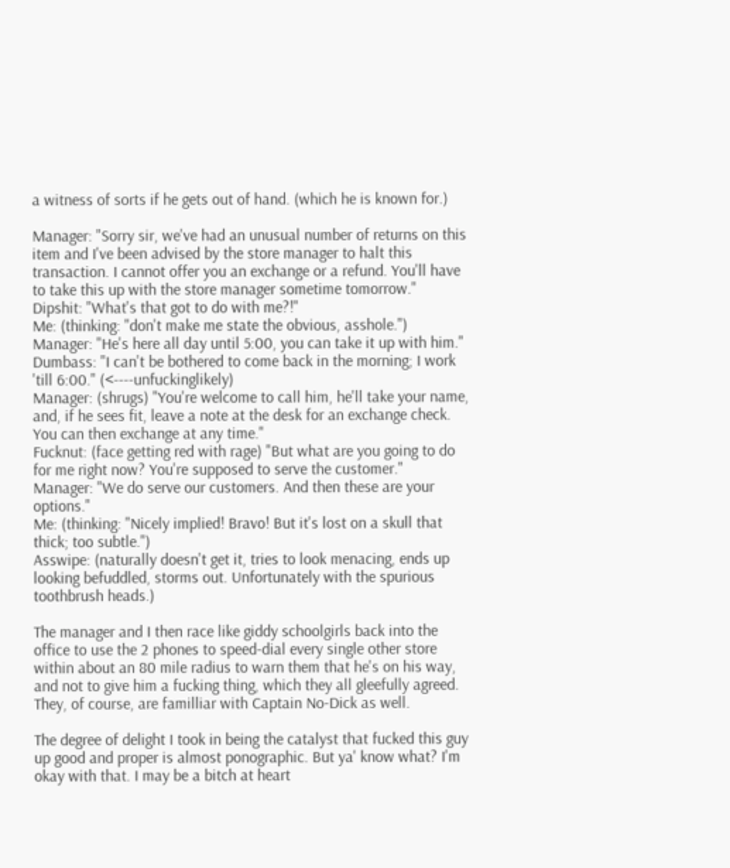a witness of sorts if he gets out of hand. (which he is known for.)

Manager: "Sorry sir, we've had an unusual number of returns on this item and I've been advised by the store manager to halt this transaction. I cannot offer you an exchange or a refund. You'll have to take this up with the store manager sometime tomorrow."
Dipshit: "What's that got to do with me?!"
Me: (thinking: "don't make me state the obvious, asshole.")
Manager: "He's here all day until 5:00, you can take it up with him."
Dumbass: "I can't be bothered to come back in the morning; I work 'till 6:00." (<----unfuckinglikely)
Manager: (shrugs) "You're welcome to call him, he'll take your name, and, if he sees fit, leave a note at the desk for an exchange check. You can then exchange at any time."
Fucknut: (face getting red with rage) "But what are you going to do for me right now? You're supposed to serve the customer."
Manager: "We do serve our customers. And then these are your options."
Me: (thinking: "Nicely implied! Bravo! But it's lost on a skull that thick; too subtle.")
Asswipe: (naturally doesn't get it, tries to look menacing, ends up looking befuddled, storms out. Unfortunately with the spurious toothbrush heads.)

The manager and I then race like giddy schoolgirls back into the office to use the 2 phones to speed-dial every single other store within about an 80 mile radius to warn them that he's on his way, and not to give him a fucking thing, which they all gleefully agreed. They, of course, are familliar with Captain No-Dick as well.

The degree of delight I took in being the catalyst that fucked this guy up good and proper is almost ponographic. But ya' know what? I'm okay with that. I may be a bitch at heart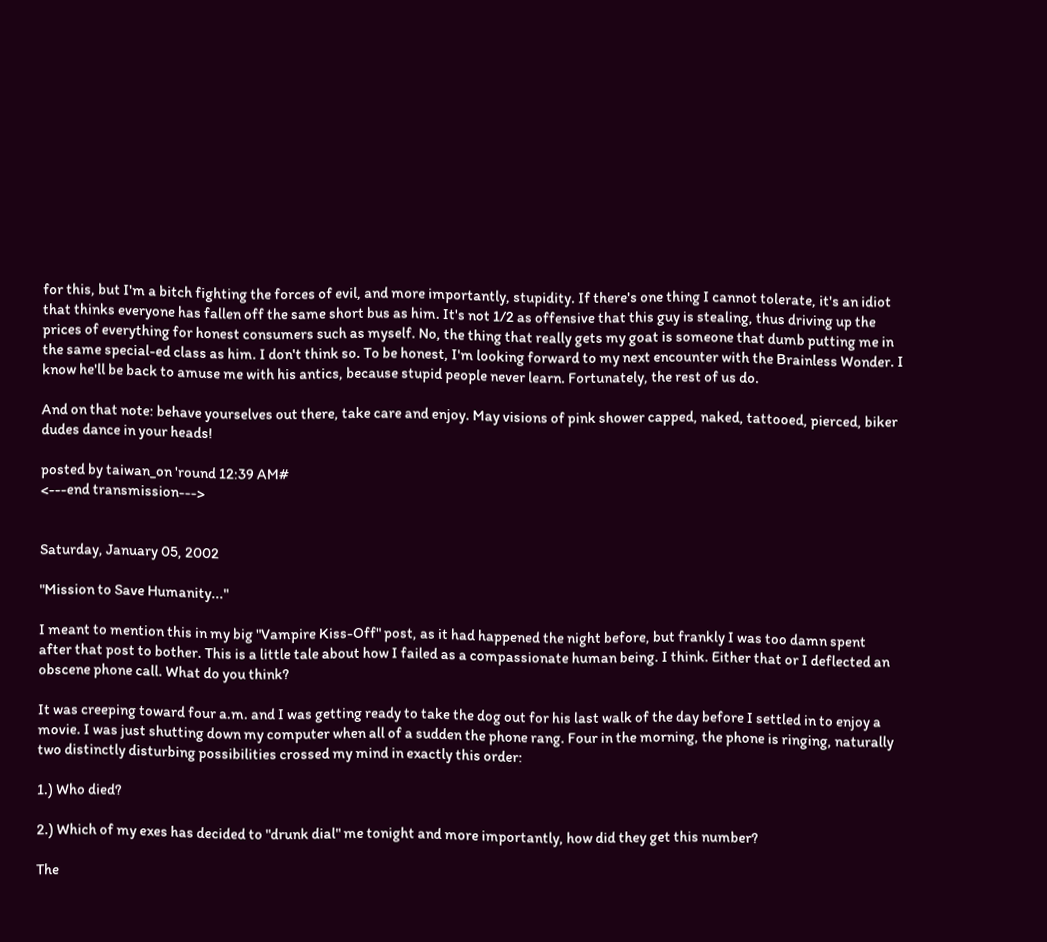for this, but I'm a bitch fighting the forces of evil, and more importantly, stupidity. If there's one thing I cannot tolerate, it's an idiot that thinks everyone has fallen off the same short bus as him. It's not 1/2 as offensive that this guy is stealing, thus driving up the prices of everything for honest consumers such as myself. No, the thing that really gets my goat is someone that dumb putting me in the same special-ed class as him. I don't think so. To be honest, I'm looking forward to my next encounter with the Brainless Wonder. I know he'll be back to amuse me with his antics, because stupid people never learn. Fortunately, the rest of us do.

And on that note: behave yourselves out there, take care and enjoy. May visions of pink shower capped, naked, tattooed, pierced, biker dudes dance in your heads!

posted by taiwan_on 'round 12:39 AM#
<---end transmission--->


Saturday, January 05, 2002

"Mission to Save Humanity..."

I meant to mention this in my big "Vampire Kiss-Off" post, as it had happened the night before, but frankly I was too damn spent after that post to bother. This is a little tale about how I failed as a compassionate human being. I think. Either that or I deflected an obscene phone call. What do you think?

It was creeping toward four a.m. and I was getting ready to take the dog out for his last walk of the day before I settled in to enjoy a movie. I was just shutting down my computer when all of a sudden the phone rang. Four in the morning, the phone is ringing, naturally two distinctly disturbing possibilities crossed my mind in exactly this order:

1.) Who died?

2.) Which of my exes has decided to "drunk dial" me tonight and more importantly, how did they get this number?

The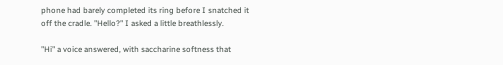phone had barely completed its ring before I snatched it off the cradle. "Hello?" I asked a little breathlessly.

"Hi" a voice answered, with saccharine softness that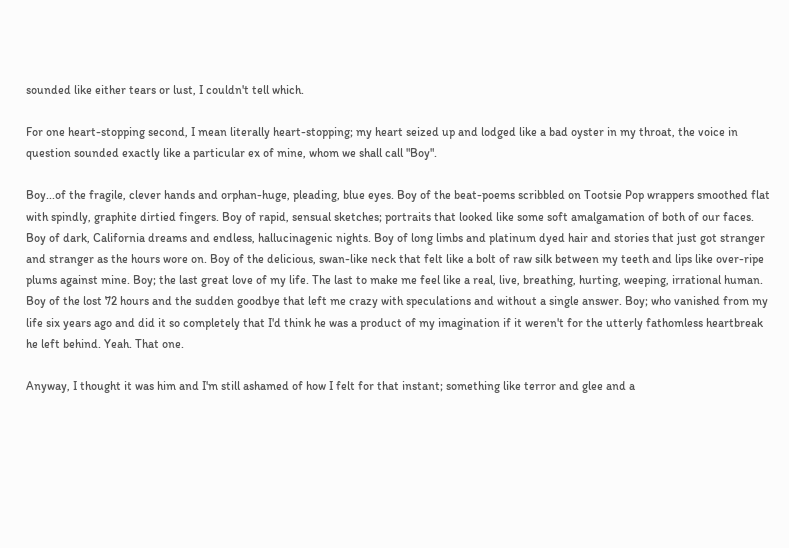sounded like either tears or lust, I couldn't tell which.

For one heart-stopping second, I mean literally heart-stopping; my heart seized up and lodged like a bad oyster in my throat, the voice in question sounded exactly like a particular ex of mine, whom we shall call "Boy".

Boy...of the fragile, clever hands and orphan-huge, pleading, blue eyes. Boy of the beat-poems scribbled on Tootsie Pop wrappers smoothed flat with spindly, graphite dirtied fingers. Boy of rapid, sensual sketches; portraits that looked like some soft amalgamation of both of our faces. Boy of dark, California dreams and endless, hallucinagenic nights. Boy of long limbs and platinum dyed hair and stories that just got stranger and stranger as the hours wore on. Boy of the delicious, swan-like neck that felt like a bolt of raw silk between my teeth and lips like over-ripe plums against mine. Boy; the last great love of my life. The last to make me feel like a real, live, breathing, hurting, weeping, irrational human. Boy of the lost 72 hours and the sudden goodbye that left me crazy with speculations and without a single answer. Boy; who vanished from my life six years ago and did it so completely that I'd think he was a product of my imagination if it weren't for the utterly fathomless heartbreak he left behind. Yeah. That one.

Anyway, I thought it was him and I'm still ashamed of how I felt for that instant; something like terror and glee and a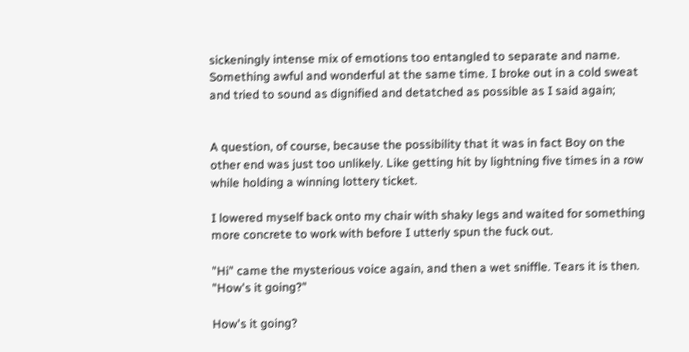sickeningly intense mix of emotions too entangled to separate and name. Something awful and wonderful at the same time. I broke out in a cold sweat and tried to sound as dignified and detatched as possible as I said again;


A question, of course, because the possibility that it was in fact Boy on the other end was just too unlikely. Like getting hit by lightning five times in a row while holding a winning lottery ticket.

I lowered myself back onto my chair with shaky legs and waited for something more concrete to work with before I utterly spun the fuck out.

"Hi" came the mysterious voice again, and then a wet sniffle. Tears it is then. "How's it going?"

How's it going?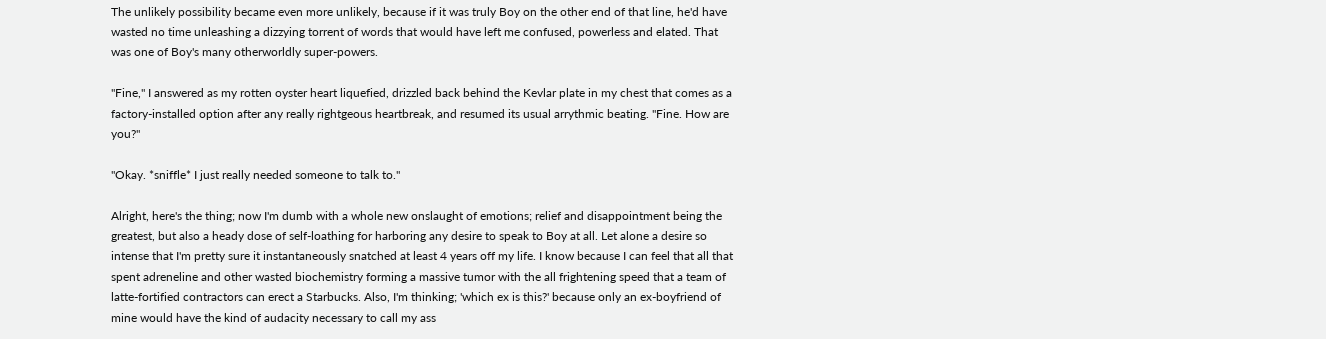The unlikely possibility became even more unlikely, because if it was truly Boy on the other end of that line, he'd have wasted no time unleashing a dizzying torrent of words that would have left me confused, powerless and elated. That was one of Boy's many otherworldly super-powers.

"Fine," I answered as my rotten oyster heart liquefied, drizzled back behind the Kevlar plate in my chest that comes as a factory-installed option after any really rightgeous heartbreak, and resumed its usual arrythmic beating. "Fine. How are you?"

"Okay. *sniffle* I just really needed someone to talk to."

Alright, here's the thing; now I'm dumb with a whole new onslaught of emotions; relief and disappointment being the greatest, but also a heady dose of self-loathing for harboring any desire to speak to Boy at all. Let alone a desire so intense that I'm pretty sure it instantaneously snatched at least 4 years off my life. I know because I can feel that all that spent adreneline and other wasted biochemistry forming a massive tumor with the all frightening speed that a team of latte-fortified contractors can erect a Starbucks. Also, I'm thinking; 'which ex is this?' because only an ex-boyfriend of mine would have the kind of audacity necessary to call my ass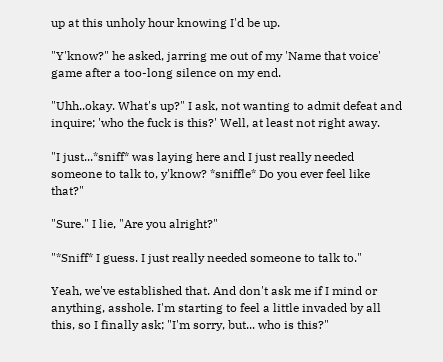up at this unholy hour knowing I'd be up.

"Y'know?" he asked, jarring me out of my 'Name that voice' game after a too-long silence on my end.

"Uhh..okay. What's up?" I ask, not wanting to admit defeat and inquire; 'who the fuck is this?' Well, at least not right away.

"I just...*sniff* was laying here and I just really needed someone to talk to, y'know? *sniffle* Do you ever feel like that?"

"Sure." I lie, "Are you alright?"

"*Sniff* I guess. I just really needed someone to talk to."

Yeah, we've established that. And don't ask me if I mind or anything, asshole. I'm starting to feel a little invaded by all this, so I finally ask; "I'm sorry, but... who is this?"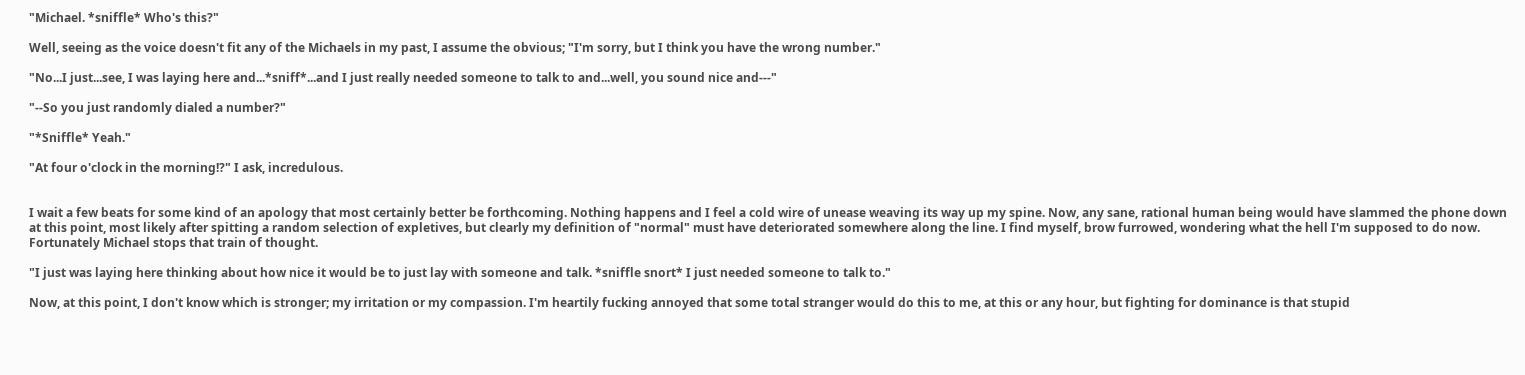"Michael. *sniffle* Who's this?"

Well, seeing as the voice doesn't fit any of the Michaels in my past, I assume the obvious; "I'm sorry, but I think you have the wrong number."

"No...I just...see, I was laying here and...*sniff*...and I just really needed someone to talk to and...well, you sound nice and---"

"--So you just randomly dialed a number?"

"*Sniffle* Yeah."

"At four o'clock in the morning!?" I ask, incredulous.


I wait a few beats for some kind of an apology that most certainly better be forthcoming. Nothing happens and I feel a cold wire of unease weaving its way up my spine. Now, any sane, rational human being would have slammed the phone down at this point, most likely after spitting a random selection of expletives, but clearly my definition of "normal" must have deteriorated somewhere along the line. I find myself, brow furrowed, wondering what the hell I'm supposed to do now. Fortunately Michael stops that train of thought.

"I just was laying here thinking about how nice it would be to just lay with someone and talk. *sniffle snort* I just needed someone to talk to."

Now, at this point, I don't know which is stronger; my irritation or my compassion. I'm heartily fucking annoyed that some total stranger would do this to me, at this or any hour, but fighting for dominance is that stupid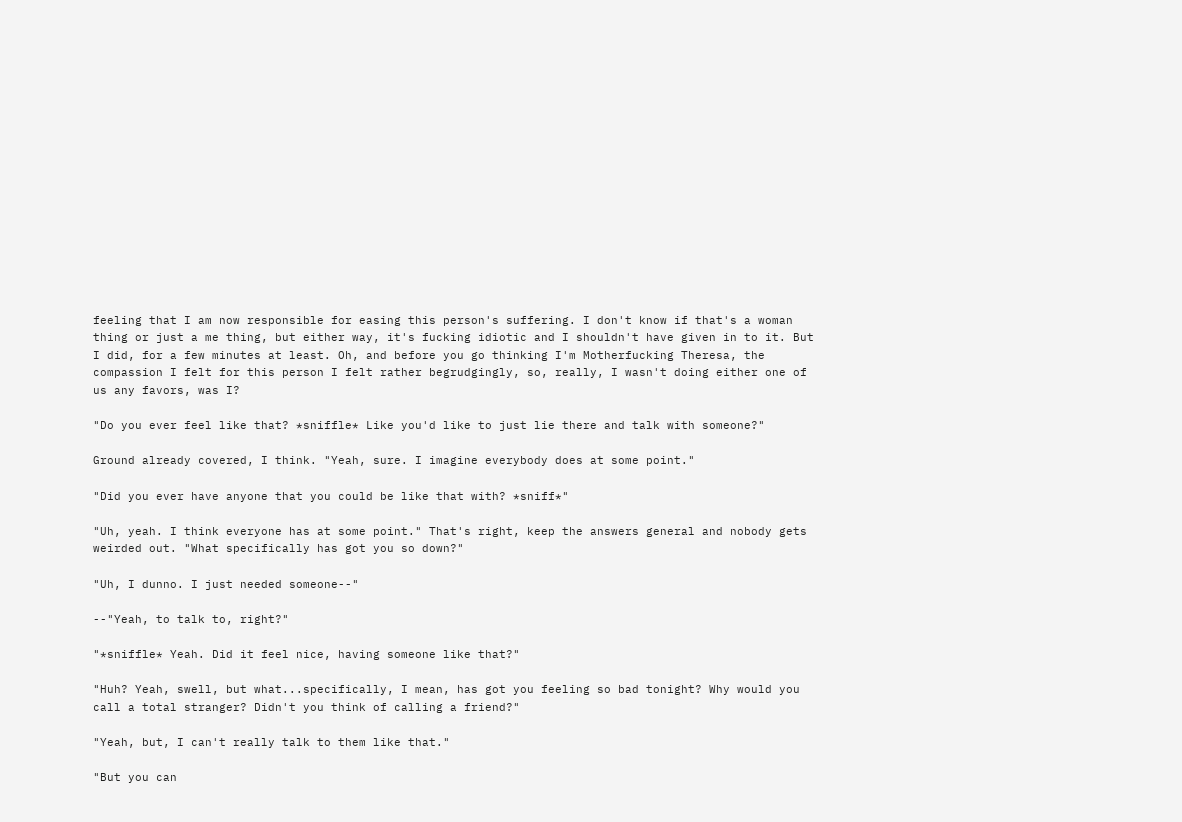feeling that I am now responsible for easing this person's suffering. I don't know if that's a woman thing or just a me thing, but either way, it's fucking idiotic and I shouldn't have given in to it. But I did, for a few minutes at least. Oh, and before you go thinking I'm Motherfucking Theresa, the compassion I felt for this person I felt rather begrudgingly, so, really, I wasn't doing either one of us any favors, was I?

"Do you ever feel like that? *sniffle* Like you'd like to just lie there and talk with someone?"

Ground already covered, I think. "Yeah, sure. I imagine everybody does at some point."

"Did you ever have anyone that you could be like that with? *sniff*"

"Uh, yeah. I think everyone has at some point." That's right, keep the answers general and nobody gets weirded out. "What specifically has got you so down?"

"Uh, I dunno. I just needed someone--"

--"Yeah, to talk to, right?"

"*sniffle* Yeah. Did it feel nice, having someone like that?"

"Huh? Yeah, swell, but what...specifically, I mean, has got you feeling so bad tonight? Why would you call a total stranger? Didn't you think of calling a friend?"

"Yeah, but, I can't really talk to them like that."

"But you can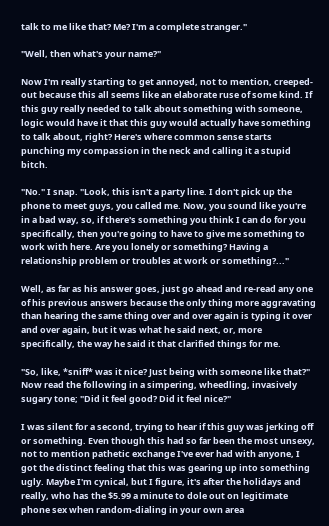talk to me like that? Me? I'm a complete stranger."

"Well, then what's your name?"

Now I'm really starting to get annoyed, not to mention, creeped-out because this all seems like an elaborate ruse of some kind. If this guy really needed to talk about something with someone, logic would have it that this guy would actually have something to talk about, right? Here's where common sense starts punching my compassion in the neck and calling it a stupid bitch.

"No." I snap. "Look, this isn't a party line. I don't pick up the phone to meet guys, you called me. Now, you sound like you're in a bad way, so, if there's something you think I can do for you specifically, then you're going to have to give me something to work with here. Are you lonely or something? Having a relationship problem or troubles at work or something?..."

Well, as far as his answer goes, just go ahead and re-read any one of his previous answers because the only thing more aggravating than hearing the same thing over and over again is typing it over and over again, but it was what he said next, or, more specifically, the way he said it that clarified things for me.

"So, like, *sniff* was it nice? Just being with someone like that?" Now read the following in a simpering, wheedling, invasively sugary tone; "Did it feel good? Did it feel nice?"

I was silent for a second, trying to hear if this guy was jerking off or something. Even though this had so far been the most unsexy, not to mention pathetic exchange I've ever had with anyone, I got the distinct feeling that this was gearing up into something ugly. Maybe I'm cynical, but I figure, it's after the holidays and really, who has the $5.99 a minute to dole out on legitimate phone sex when random-dialing in your own area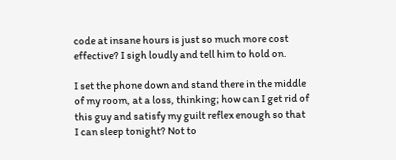code at insane hours is just so much more cost effective? I sigh loudly and tell him to hold on.

I set the phone down and stand there in the middle of my room, at a loss, thinking; how can I get rid of this guy and satisfy my guilt reflex enough so that I can sleep tonight? Not to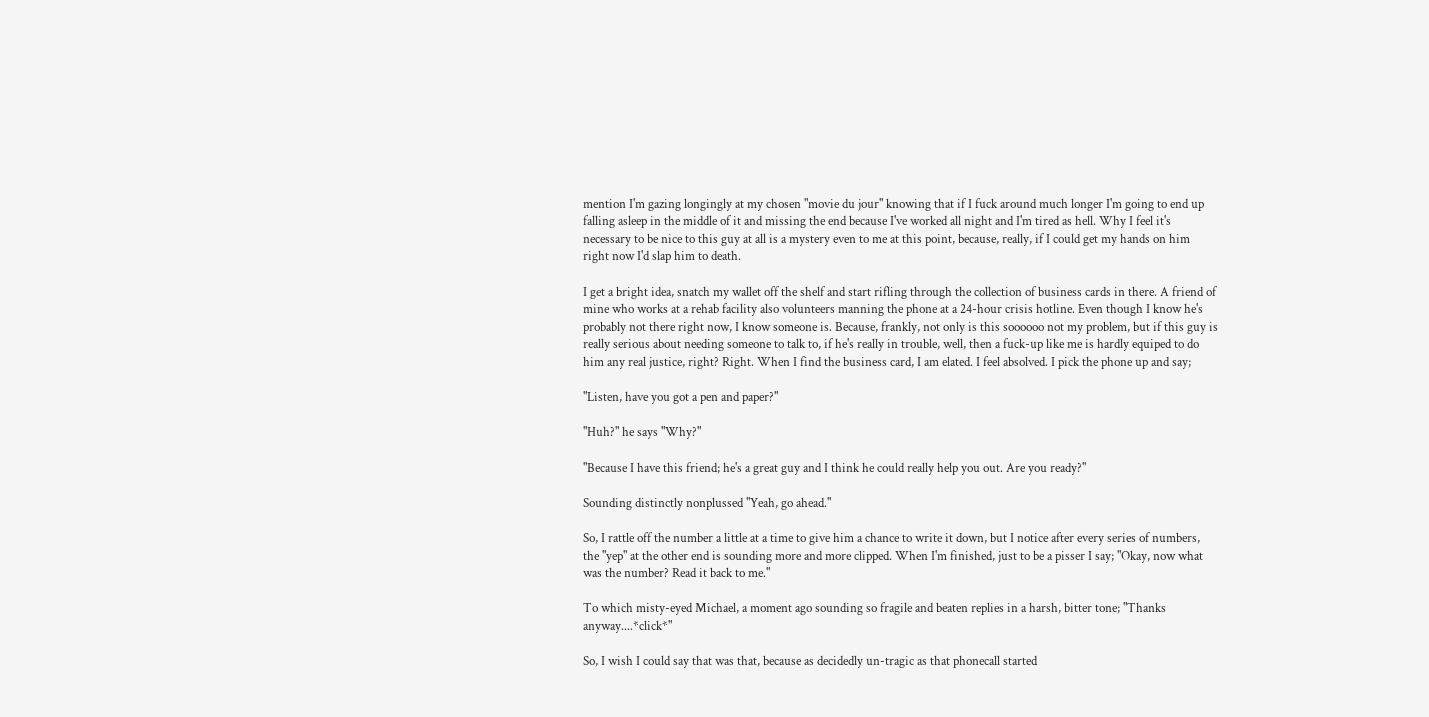mention I'm gazing longingly at my chosen "movie du jour" knowing that if I fuck around much longer I'm going to end up falling asleep in the middle of it and missing the end because I've worked all night and I'm tired as hell. Why I feel it's necessary to be nice to this guy at all is a mystery even to me at this point, because, really, if I could get my hands on him right now I'd slap him to death.

I get a bright idea, snatch my wallet off the shelf and start rifling through the collection of business cards in there. A friend of mine who works at a rehab facility also volunteers manning the phone at a 24-hour crisis hotline. Even though I know he's probably not there right now, I know someone is. Because, frankly, not only is this soooooo not my problem, but if this guy is really serious about needing someone to talk to, if he's really in trouble, well, then a fuck-up like me is hardly equiped to do him any real justice, right? Right. When I find the business card, I am elated. I feel absolved. I pick the phone up and say;

"Listen, have you got a pen and paper?"

"Huh?" he says "Why?"

"Because I have this friend; he's a great guy and I think he could really help you out. Are you ready?"

Sounding distinctly nonplussed "Yeah, go ahead."

So, I rattle off the number a little at a time to give him a chance to write it down, but I notice after every series of numbers, the "yep" at the other end is sounding more and more clipped. When I'm finished, just to be a pisser I say; "Okay, now what was the number? Read it back to me."

To which misty-eyed Michael, a moment ago sounding so fragile and beaten replies in a harsh, bitter tone; "Thanks anyway....*click*"

So, I wish I could say that was that, because as decidedly un-tragic as that phonecall started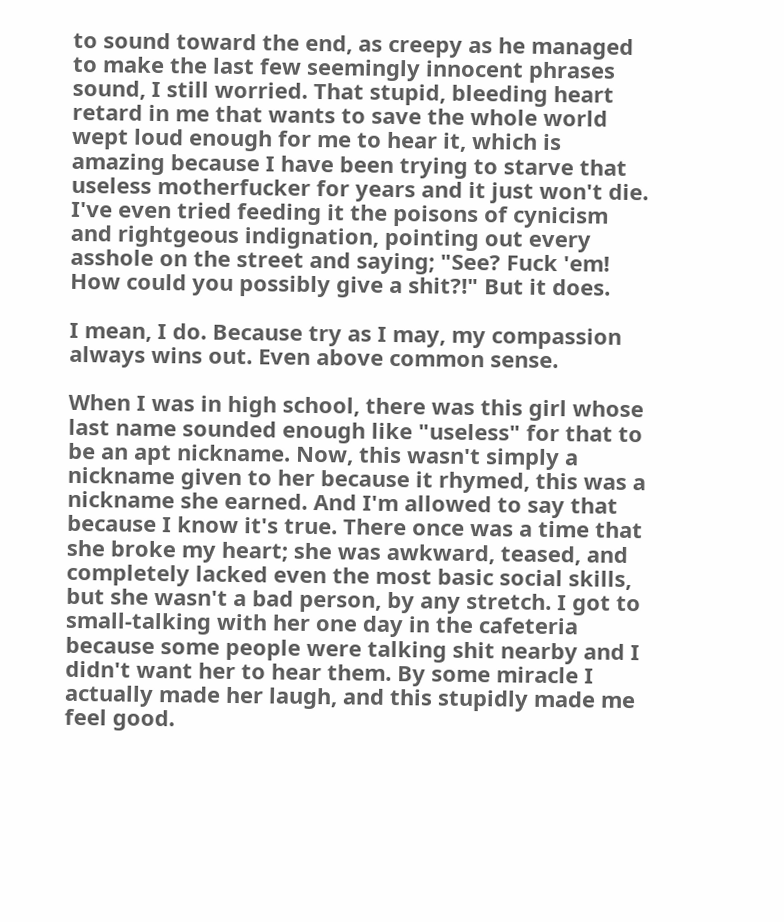to sound toward the end, as creepy as he managed to make the last few seemingly innocent phrases sound, I still worried. That stupid, bleeding heart retard in me that wants to save the whole world wept loud enough for me to hear it, which is amazing because I have been trying to starve that useless motherfucker for years and it just won't die. I've even tried feeding it the poisons of cynicism and rightgeous indignation, pointing out every asshole on the street and saying; "See? Fuck 'em! How could you possibly give a shit?!" But it does.

I mean, I do. Because try as I may, my compassion always wins out. Even above common sense.

When I was in high school, there was this girl whose last name sounded enough like "useless" for that to be an apt nickname. Now, this wasn't simply a nickname given to her because it rhymed, this was a nickname she earned. And I'm allowed to say that because I know it's true. There once was a time that she broke my heart; she was awkward, teased, and completely lacked even the most basic social skills, but she wasn't a bad person, by any stretch. I got to small-talking with her one day in the cafeteria because some people were talking shit nearby and I didn't want her to hear them. By some miracle I actually made her laugh, and this stupidly made me feel good.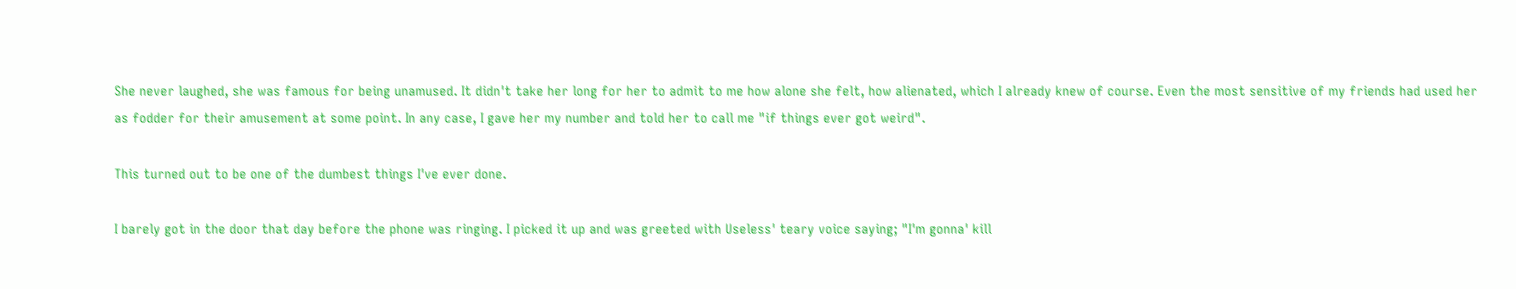She never laughed, she was famous for being unamused. It didn't take her long for her to admit to me how alone she felt, how alienated, which I already knew of course. Even the most sensitive of my friends had used her as fodder for their amusement at some point. In any case, I gave her my number and told her to call me "if things ever got weird".

This turned out to be one of the dumbest things I've ever done.

I barely got in the door that day before the phone was ringing. I picked it up and was greeted with Useless' teary voice saying; "I'm gonna' kill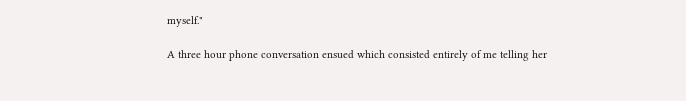myself."

A three hour phone conversation ensued which consisted entirely of me telling her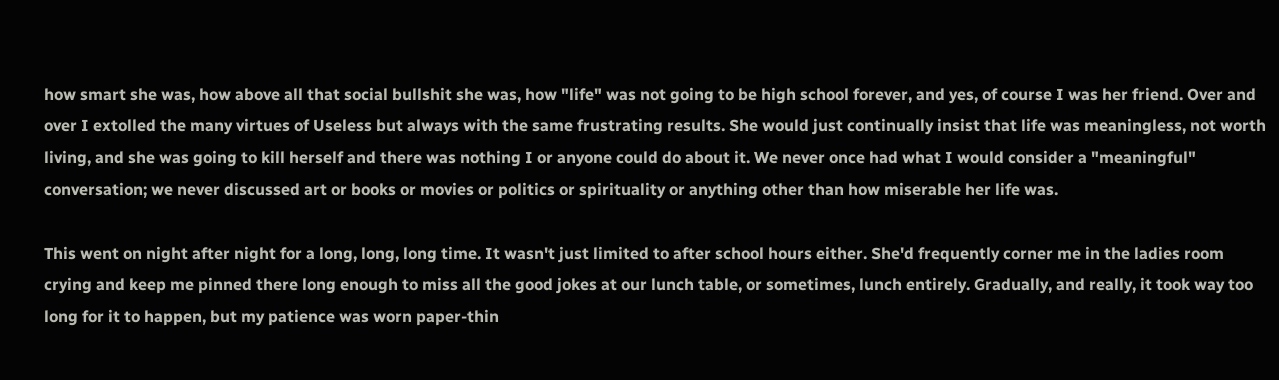how smart she was, how above all that social bullshit she was, how "life" was not going to be high school forever, and yes, of course I was her friend. Over and over I extolled the many virtues of Useless but always with the same frustrating results. She would just continually insist that life was meaningless, not worth living, and she was going to kill herself and there was nothing I or anyone could do about it. We never once had what I would consider a "meaningful" conversation; we never discussed art or books or movies or politics or spirituality or anything other than how miserable her life was.

This went on night after night for a long, long, long time. It wasn't just limited to after school hours either. She'd frequently corner me in the ladies room crying and keep me pinned there long enough to miss all the good jokes at our lunch table, or sometimes, lunch entirely. Gradually, and really, it took way too long for it to happen, but my patience was worn paper-thin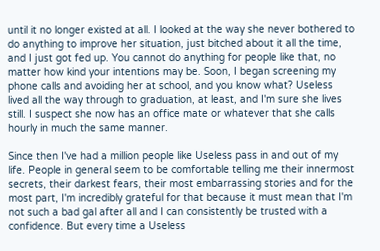until it no longer existed at all. I looked at the way she never bothered to do anything to improve her situation, just bitched about it all the time, and I just got fed up. You cannot do anything for people like that, no matter how kind your intentions may be. Soon, I began screening my phone calls and avoiding her at school, and you know what? Useless lived all the way through to graduation, at least, and I'm sure she lives still. I suspect she now has an office mate or whatever that she calls hourly in much the same manner.

Since then I've had a million people like Useless pass in and out of my life. People in general seem to be comfortable telling me their innermost secrets, their darkest fears, their most embarrassing stories and for the most part, I'm incredibly grateful for that because it must mean that I'm not such a bad gal after all and I can consistently be trusted with a confidence. But every time a Useless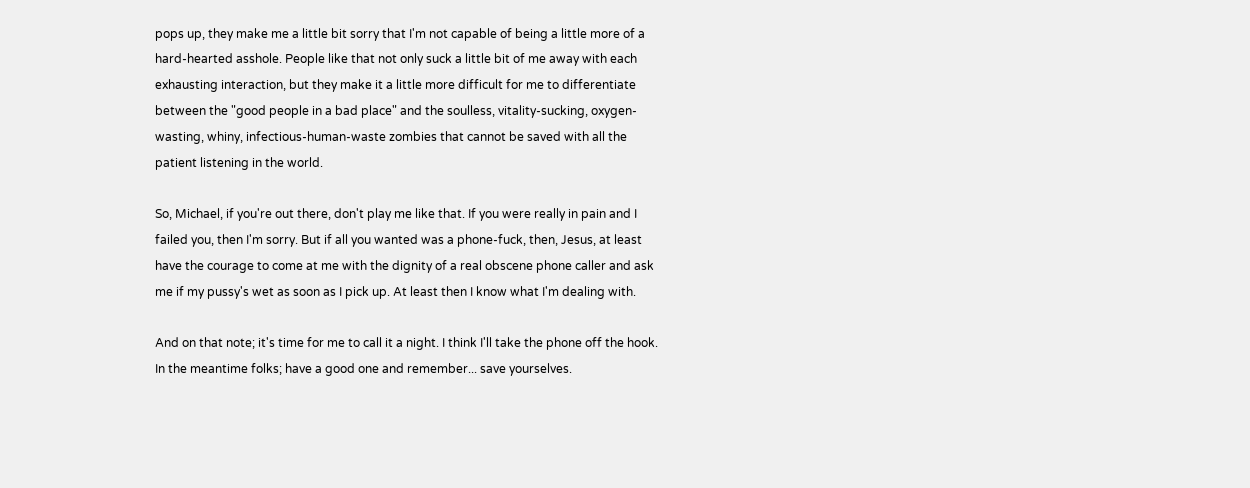pops up, they make me a little bit sorry that I'm not capable of being a little more of a hard-hearted asshole. People like that not only suck a little bit of me away with each exhausting interaction, but they make it a little more difficult for me to differentiate between the "good people in a bad place" and the soulless, vitality-sucking, oxygen-wasting, whiny, infectious-human-waste zombies that cannot be saved with all the patient listening in the world.

So, Michael, if you're out there, don't play me like that. If you were really in pain and I failed you, then I'm sorry. But if all you wanted was a phone-fuck, then, Jesus, at least have the courage to come at me with the dignity of a real obscene phone caller and ask me if my pussy's wet as soon as I pick up. At least then I know what I'm dealing with.

And on that note; it's time for me to call it a night. I think I'll take the phone off the hook. In the meantime folks; have a good one and remember... save yourselves.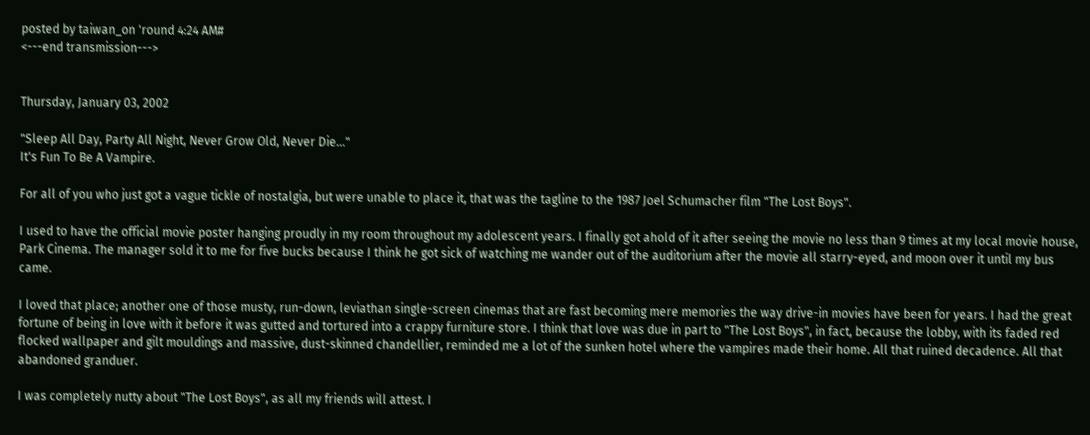posted by taiwan_on 'round 4:24 AM#
<---end transmission--->


Thursday, January 03, 2002

"Sleep All Day, Party All Night, Never Grow Old, Never Die..."
It's Fun To Be A Vampire.

For all of you who just got a vague tickle of nostalgia, but were unable to place it, that was the tagline to the 1987 Joel Schumacher film "The Lost Boys".

I used to have the official movie poster hanging proudly in my room throughout my adolescent years. I finally got ahold of it after seeing the movie no less than 9 times at my local movie house, Park Cinema. The manager sold it to me for five bucks because I think he got sick of watching me wander out of the auditorium after the movie all starry-eyed, and moon over it until my bus came.

I loved that place; another one of those musty, run-down, leviathan single-screen cinemas that are fast becoming mere memories the way drive-in movies have been for years. I had the great fortune of being in love with it before it was gutted and tortured into a crappy furniture store. I think that love was due in part to "The Lost Boys", in fact, because the lobby, with its faded red flocked wallpaper and gilt mouldings and massive, dust-skinned chandellier, reminded me a lot of the sunken hotel where the vampires made their home. All that ruined decadence. All that abandoned granduer.

I was completely nutty about "The Lost Boys", as all my friends will attest. I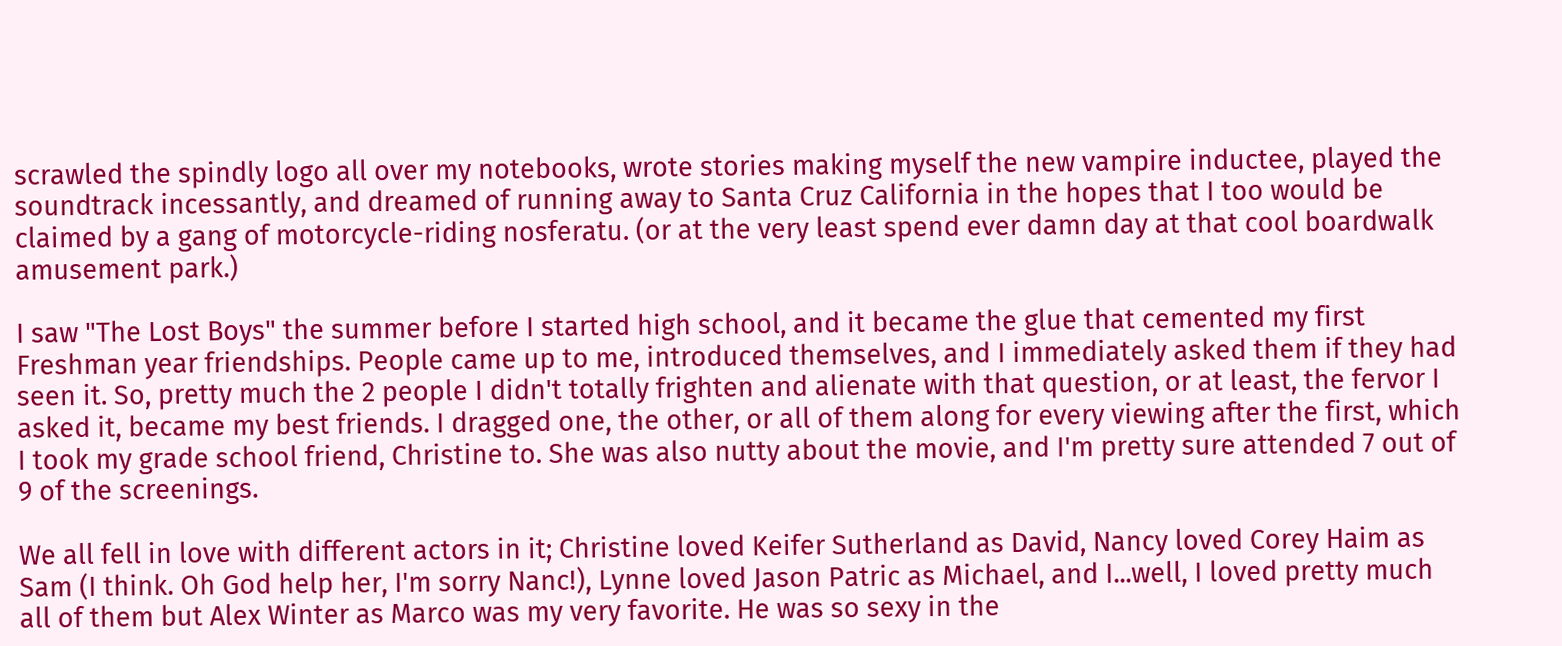scrawled the spindly logo all over my notebooks, wrote stories making myself the new vampire inductee, played the soundtrack incessantly, and dreamed of running away to Santa Cruz California in the hopes that I too would be claimed by a gang of motorcycle-riding nosferatu. (or at the very least spend ever damn day at that cool boardwalk amusement park.)

I saw "The Lost Boys" the summer before I started high school, and it became the glue that cemented my first Freshman year friendships. People came up to me, introduced themselves, and I immediately asked them if they had seen it. So, pretty much the 2 people I didn't totally frighten and alienate with that question, or at least, the fervor I asked it, became my best friends. I dragged one, the other, or all of them along for every viewing after the first, which I took my grade school friend, Christine to. She was also nutty about the movie, and I'm pretty sure attended 7 out of 9 of the screenings.

We all fell in love with different actors in it; Christine loved Keifer Sutherland as David, Nancy loved Corey Haim as Sam (I think. Oh God help her, I'm sorry Nanc!), Lynne loved Jason Patric as Michael, and I...well, I loved pretty much all of them but Alex Winter as Marco was my very favorite. He was so sexy in the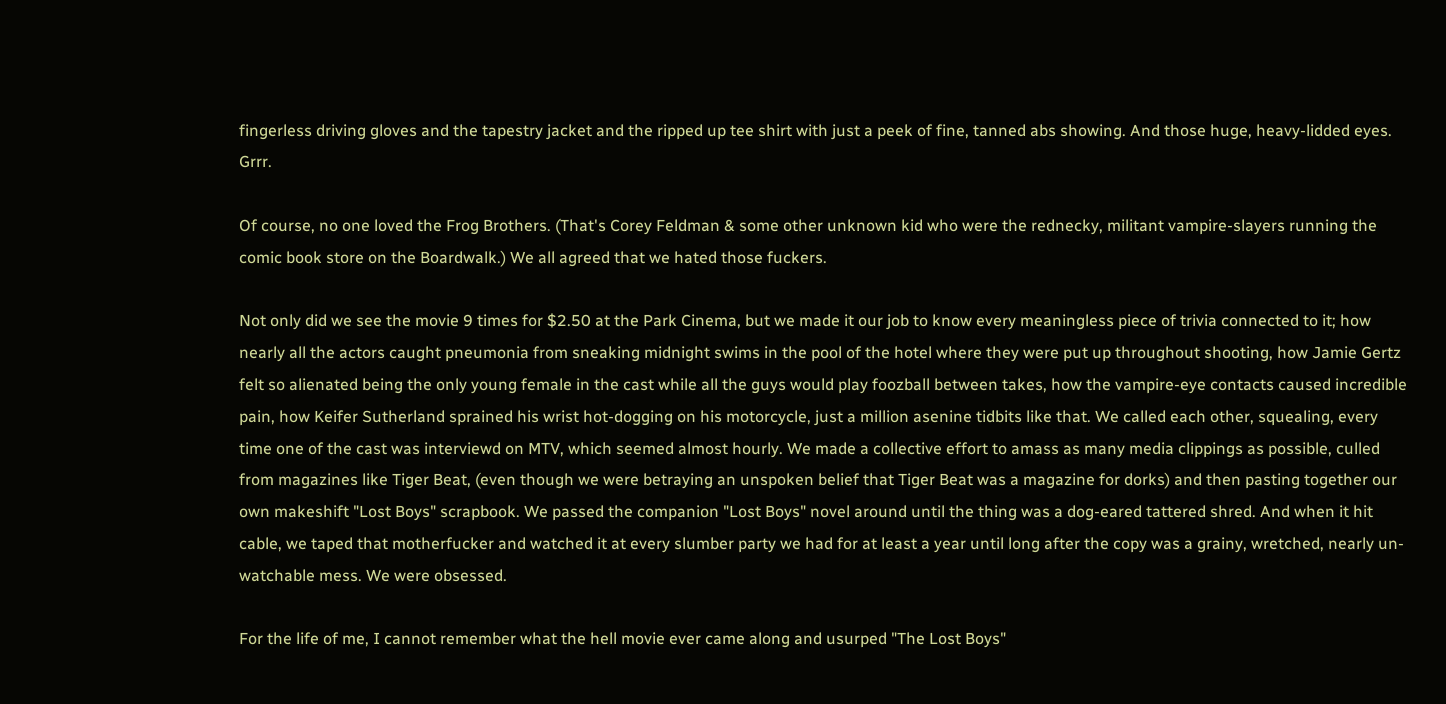fingerless driving gloves and the tapestry jacket and the ripped up tee shirt with just a peek of fine, tanned abs showing. And those huge, heavy-lidded eyes. Grrr.

Of course, no one loved the Frog Brothers. (That's Corey Feldman & some other unknown kid who were the rednecky, militant vampire-slayers running the comic book store on the Boardwalk.) We all agreed that we hated those fuckers.

Not only did we see the movie 9 times for $2.50 at the Park Cinema, but we made it our job to know every meaningless piece of trivia connected to it; how nearly all the actors caught pneumonia from sneaking midnight swims in the pool of the hotel where they were put up throughout shooting, how Jamie Gertz felt so alienated being the only young female in the cast while all the guys would play foozball between takes, how the vampire-eye contacts caused incredible pain, how Keifer Sutherland sprained his wrist hot-dogging on his motorcycle, just a million asenine tidbits like that. We called each other, squealing, every time one of the cast was interviewd on MTV, which seemed almost hourly. We made a collective effort to amass as many media clippings as possible, culled from magazines like Tiger Beat, (even though we were betraying an unspoken belief that Tiger Beat was a magazine for dorks) and then pasting together our own makeshift "Lost Boys" scrapbook. We passed the companion "Lost Boys" novel around until the thing was a dog-eared tattered shred. And when it hit cable, we taped that motherfucker and watched it at every slumber party we had for at least a year until long after the copy was a grainy, wretched, nearly un-watchable mess. We were obsessed.

For the life of me, I cannot remember what the hell movie ever came along and usurped "The Lost Boys"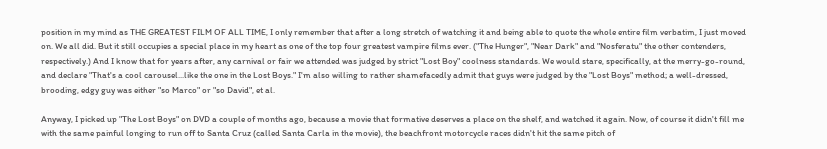position in my mind as THE GREATEST FILM OF ALL TIME, I only remember that after a long stretch of watching it and being able to quote the whole entire film verbatim, I just moved on. We all did. But it still occupies a special place in my heart as one of the top four greatest vampire films ever. ("The Hunger", "Near Dark" and "Nosferatu" the other contenders, respectively.) And I know that for years after, any carnival or fair we attended was judged by strict "Lost Boy" coolness standards. We would stare, specifically, at the merry-go-round, and declare "That's a cool carousel...like the one in the Lost Boys." I'm also willing to rather shamefacedly admit that guys were judged by the "Lost Boys" method; a well-dressed, brooding, edgy guy was either "so Marco" or "so David", et al.

Anyway, I picked up "The Lost Boys" on DVD a couple of months ago, because a movie that formative deserves a place on the shelf, and watched it again. Now, of course it didn't fill me with the same painful longing to run off to Santa Cruz (called Santa Carla in the movie), the beachfront motorcycle races didn't hit the same pitch of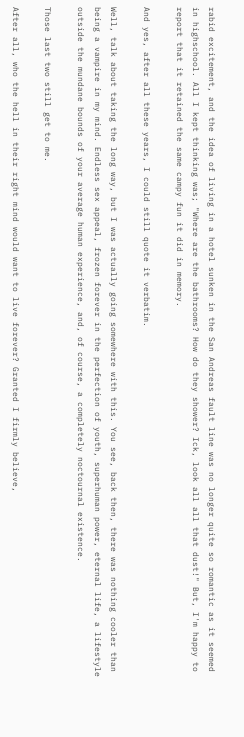rabid excitement, and the idea of living in a hotel sunken in the San Andreas fault line was no longer quite so romantic as it seemed in highschool. All I kept thinking was; "Where are the bathrooms? How do they shower? Ick, look all all that dust!" But, I'm happy to report that it retained the same campy fun it did in memory.

And yes, after all these years, I could still quote it verbatim.

Well, talk about taking the long way, but I was actually going somewhere with this. You see, back then, there was nothing cooler than being a vampire in my mind. Endless sex appeal, frozen forever in the perfection of youth, superhuman power, eternal life, a lifestyle outside the mundane bounds of your average human experience, and, of course, a completely noctournal existence.

Those last two still get to me.

After all, who the hell in their right mind would want to live forever? Granted I firmly believe,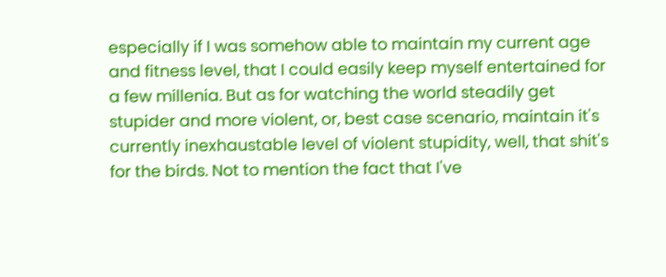especially if I was somehow able to maintain my current age and fitness level, that I could easily keep myself entertained for a few millenia. But as for watching the world steadily get stupider and more violent, or, best case scenario, maintain it's currently inexhaustable level of violent stupidity, well, that shit's for the birds. Not to mention the fact that I've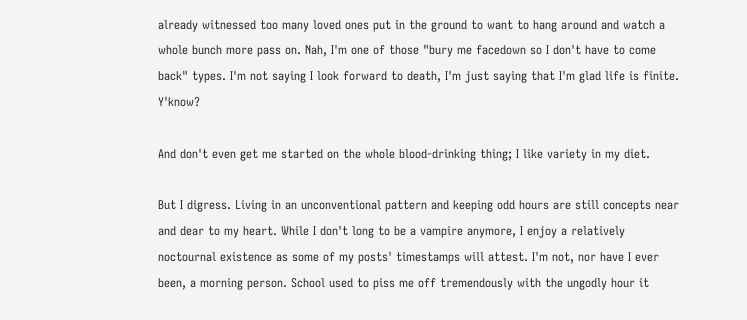already witnessed too many loved ones put in the ground to want to hang around and watch a whole bunch more pass on. Nah, I'm one of those "bury me facedown so I don't have to come back" types. I'm not saying I look forward to death, I'm just saying that I'm glad life is finite. Y'know?

And don't even get me started on the whole blood-drinking thing; I like variety in my diet.

But I digress. Living in an unconventional pattern and keeping odd hours are still concepts near and dear to my heart. While I don't long to be a vampire anymore, I enjoy a relatively noctournal existence as some of my posts' timestamps will attest. I'm not, nor have I ever been, a morning person. School used to piss me off tremendously with the ungodly hour it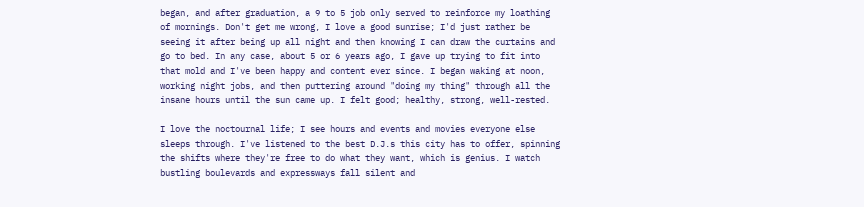began, and after graduation, a 9 to 5 job only served to reinforce my loathing of mornings. Don't get me wrong, I love a good sunrise; I'd just rather be seeing it after being up all night and then knowing I can draw the curtains and go to bed. In any case, about 5 or 6 years ago, I gave up trying to fit into that mold and I've been happy and content ever since. I began waking at noon, working night jobs, and then puttering around "doing my thing" through all the insane hours until the sun came up. I felt good; healthy, strong, well-rested.

I love the noctournal life; I see hours and events and movies everyone else sleeps through. I've listened to the best D.J.s this city has to offer, spinning the shifts where they're free to do what they want, which is genius. I watch bustling boulevards and expressways fall silent and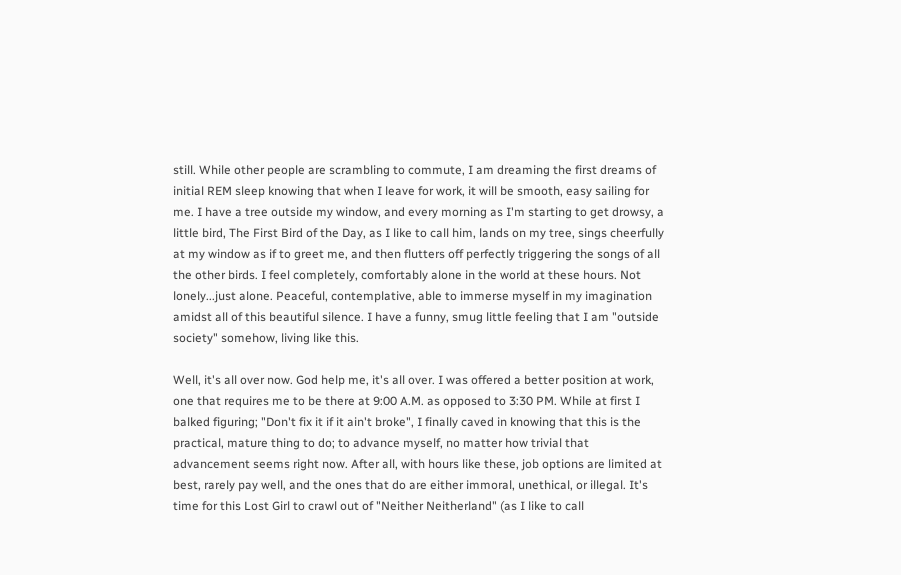still. While other people are scrambling to commute, I am dreaming the first dreams of initial REM sleep knowing that when I leave for work, it will be smooth, easy sailing for me. I have a tree outside my window, and every morning as I'm starting to get drowsy, a little bird, The First Bird of the Day, as I like to call him, lands on my tree, sings cheerfully at my window as if to greet me, and then flutters off perfectly triggering the songs of all the other birds. I feel completely, comfortably alone in the world at these hours. Not lonely...just alone. Peaceful, contemplative, able to immerse myself in my imagination amidst all of this beautiful silence. I have a funny, smug little feeling that I am "outside society" somehow, living like this.

Well, it's all over now. God help me, it's all over. I was offered a better position at work, one that requires me to be there at 9:00 A.M. as opposed to 3:30 PM. While at first I balked figuring; "Don't fix it if it ain't broke", I finally caved in knowing that this is the practical, mature thing to do; to advance myself, no matter how trivial that advancement seems right now. After all, with hours like these, job options are limited at best, rarely pay well, and the ones that do are either immoral, unethical, or illegal. It's time for this Lost Girl to crawl out of "Neither Neitherland" (as I like to call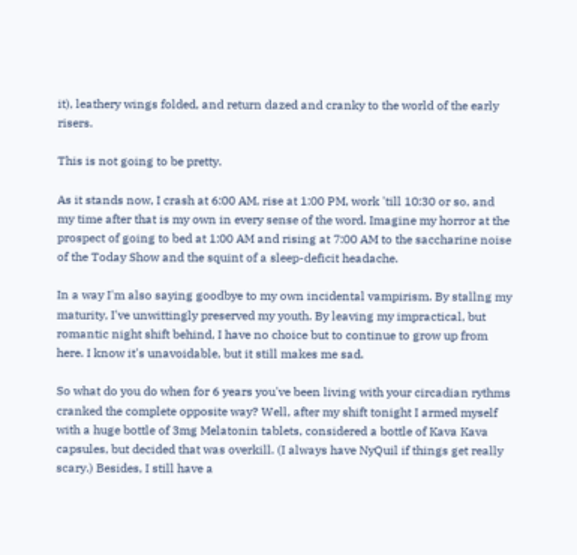it), leathery wings folded, and return dazed and cranky to the world of the early risers.

This is not going to be pretty.

As it stands now, I crash at 6:00 AM, rise at 1:00 PM, work 'till 10:30 or so, and my time after that is my own in every sense of the word. Imagine my horror at the prospect of going to bed at 1:00 AM and rising at 7:00 AM to the saccharine noise of the Today Show and the squint of a sleep-deficit headache.

In a way I'm also saying goodbye to my own incidental vampirism. By stallng my maturity, I've unwittingly preserved my youth. By leaving my impractical, but romantic night shift behind, I have no choice but to continue to grow up from here. I know it's unavoidable, but it still makes me sad.

So what do you do when for 6 years you've been living with your circadian rythms cranked the complete opposite way? Well, after my shift tonight I armed myself with a huge bottle of 3mg Melatonin tablets, considered a bottle of Kava Kava capsules, but decided that was overkill. (I always have NyQuil if things get really scary.) Besides, I still have a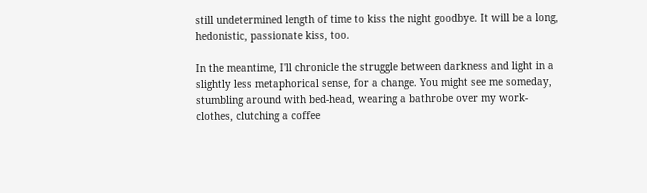still undetermined length of time to kiss the night goodbye. It will be a long, hedonistic, passionate kiss, too.

In the meantime, I'll chronicle the struggle between darkness and light in a slightly less metaphorical sense, for a change. You might see me someday, stumbling around with bed-head, wearing a bathrobe over my work-clothes, clutching a coffee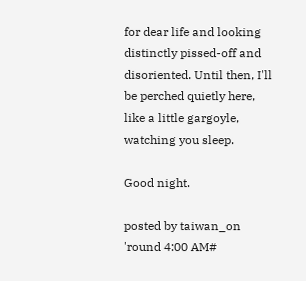for dear life and looking distinctly pissed-off and disoriented. Until then, I'll be perched quietly here, like a little gargoyle, watching you sleep.

Good night.

posted by taiwan_on 'round 4:00 AM#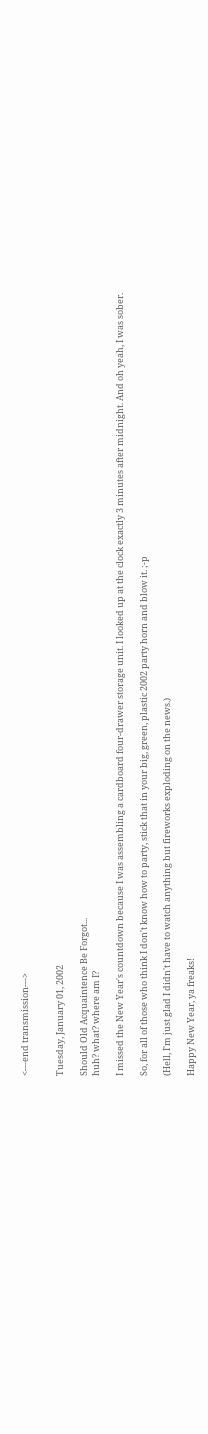<---end transmission--->


Tuesday, January 01, 2002

Should Old Acquaintence Be Forgot...
huh? what? where am I?

I missed the New Year's countdown because I was assembling a cardboard four-drawer storage unit. I looked up at the clock exactly 3 minutes after midnight. And oh yeah, I was sober.

So, for all of those who think I don't know how to party, stick that in your big, green, plastic 2002 party horn and blow it. ;-p

(Hell, I'm just glad I didn't have to watch anything but fireworks exploding on the news.)

Happy New Year, ya freaks!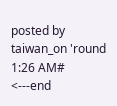posted by taiwan_on 'round 1:26 AM#
<---end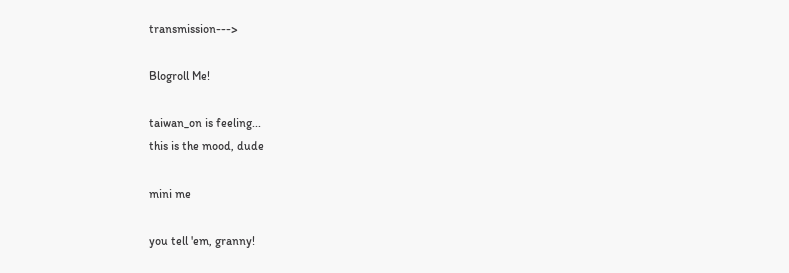transmission--->

Blogroll Me!

taiwan_on is feeling...
this is the mood, dude

mini me

you tell 'em, granny!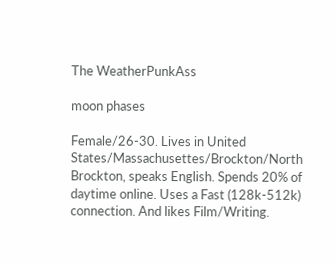The WeatherPunkAss

moon phases

Female/26-30. Lives in United States/Massachusettes/Brockton/North Brockton, speaks English. Spends 20% of daytime online. Uses a Fast (128k-512k) connection. And likes Film/Writing.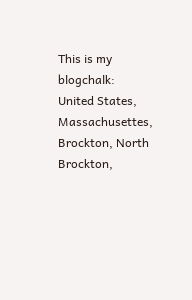This is my blogchalk:
United States, Massachusettes,
Brockton, North Brockton,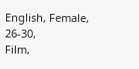English, Female, 26-30,
Film,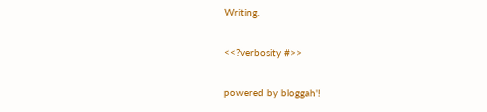Writing.

<<?verbosity #>>

powered by bloggah'!